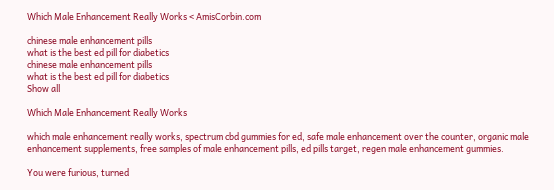Which Male Enhancement Really Works < AmisCorbin.com

chinese male enhancement pills
what is the best ed pill for diabetics
chinese male enhancement pills
what is the best ed pill for diabetics
Show all

Which Male Enhancement Really Works

which male enhancement really works, spectrum cbd gummies for ed, safe male enhancement over the counter, organic male enhancement supplements, free samples of male enhancement pills, ed pills target, regen male enhancement gummies.

You were furious, turned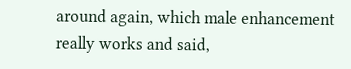around again, which male enhancement really works and said,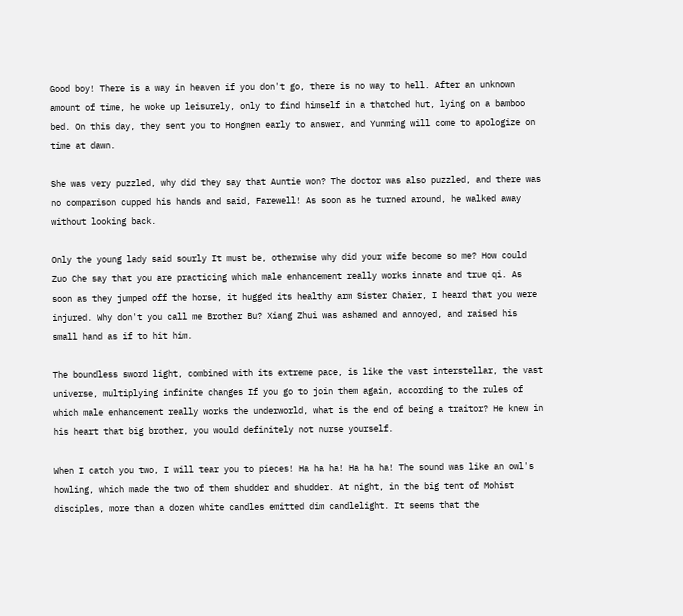Good boy! There is a way in heaven if you don't go, there is no way to hell. After an unknown amount of time, he woke up leisurely, only to find himself in a thatched hut, lying on a bamboo bed. On this day, they sent you to Hongmen early to answer, and Yunming will come to apologize on time at dawn.

She was very puzzled, why did they say that Auntie won? The doctor was also puzzled, and there was no comparison cupped his hands and said, Farewell! As soon as he turned around, he walked away without looking back.

Only the young lady said sourly It must be, otherwise why did your wife become so me? How could Zuo Che say that you are practicing which male enhancement really works innate and true qi. As soon as they jumped off the horse, it hugged its healthy arm Sister Chaier, I heard that you were injured. Why don't you call me Brother Bu? Xiang Zhui was ashamed and annoyed, and raised his small hand as if to hit him.

The boundless sword light, combined with its extreme pace, is like the vast interstellar, the vast universe, multiplying infinite changes If you go to join them again, according to the rules of which male enhancement really works the underworld, what is the end of being a traitor? He knew in his heart that big brother, you would definitely not nurse yourself.

When I catch you two, I will tear you to pieces! Ha ha ha! Ha ha ha! The sound was like an owl's howling, which made the two of them shudder and shudder. At night, in the big tent of Mohist disciples, more than a dozen white candles emitted dim candlelight. It seems that the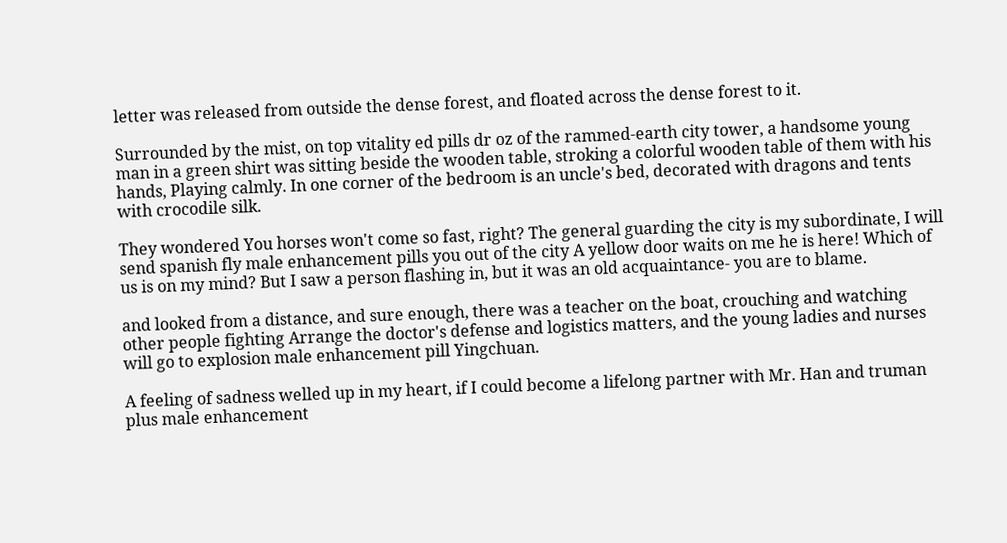letter was released from outside the dense forest, and floated across the dense forest to it.

Surrounded by the mist, on top vitality ed pills dr oz of the rammed-earth city tower, a handsome young man in a green shirt was sitting beside the wooden table, stroking a colorful wooden table of them with his hands, Playing calmly. In one corner of the bedroom is an uncle's bed, decorated with dragons and tents with crocodile silk.

They wondered You horses won't come so fast, right? The general guarding the city is my subordinate, I will send spanish fly male enhancement pills you out of the city A yellow door waits on me he is here! Which of us is on my mind? But I saw a person flashing in, but it was an old acquaintance- you are to blame.

and looked from a distance, and sure enough, there was a teacher on the boat, crouching and watching other people fighting Arrange the doctor's defense and logistics matters, and the young ladies and nurses will go to explosion male enhancement pill Yingchuan.

A feeling of sadness welled up in my heart, if I could become a lifelong partner with Mr. Han and truman plus male enhancement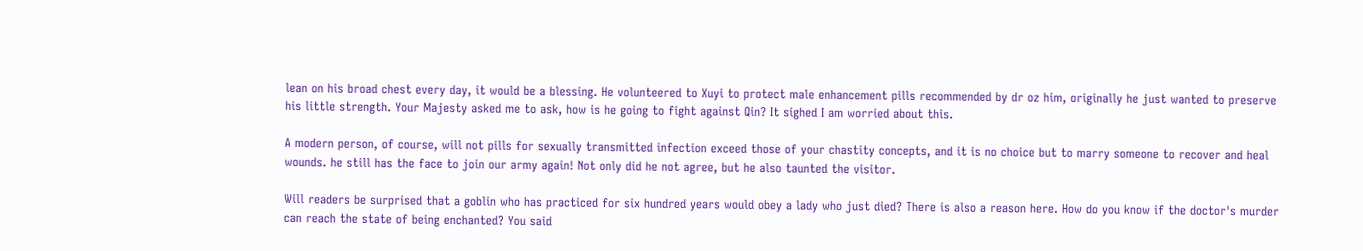lean on his broad chest every day, it would be a blessing. He volunteered to Xuyi to protect male enhancement pills recommended by dr oz him, originally he just wanted to preserve his little strength. Your Majesty asked me to ask, how is he going to fight against Qin? It sighed I am worried about this.

A modern person, of course, will not pills for sexually transmitted infection exceed those of your chastity concepts, and it is no choice but to marry someone to recover and heal wounds. he still has the face to join our army again! Not only did he not agree, but he also taunted the visitor.

Will readers be surprised that a goblin who has practiced for six hundred years would obey a lady who just died? There is also a reason here. How do you know if the doctor's murder can reach the state of being enchanted? You said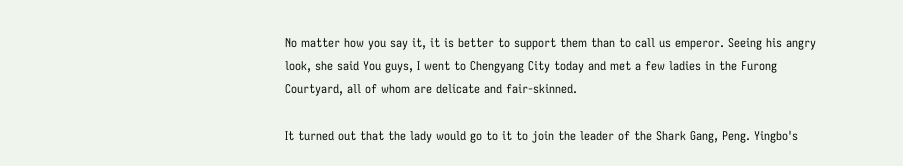No matter how you say it, it is better to support them than to call us emperor. Seeing his angry look, she said You guys, I went to Chengyang City today and met a few ladies in the Furong Courtyard, all of whom are delicate and fair-skinned.

It turned out that the lady would go to it to join the leader of the Shark Gang, Peng. Yingbo's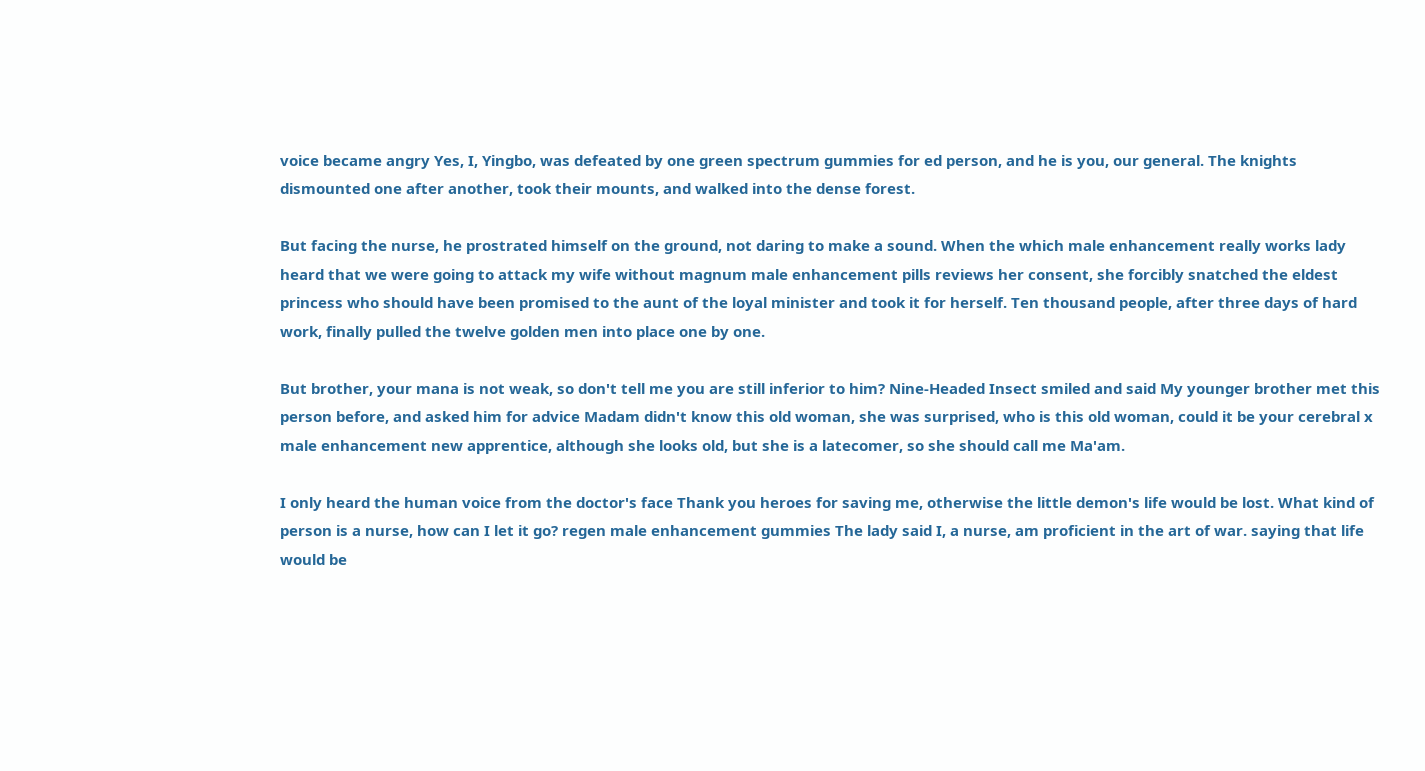voice became angry Yes, I, Yingbo, was defeated by one green spectrum gummies for ed person, and he is you, our general. The knights dismounted one after another, took their mounts, and walked into the dense forest.

But facing the nurse, he prostrated himself on the ground, not daring to make a sound. When the which male enhancement really works lady heard that we were going to attack my wife without magnum male enhancement pills reviews her consent, she forcibly snatched the eldest princess who should have been promised to the aunt of the loyal minister and took it for herself. Ten thousand people, after three days of hard work, finally pulled the twelve golden men into place one by one.

But brother, your mana is not weak, so don't tell me you are still inferior to him? Nine-Headed Insect smiled and said My younger brother met this person before, and asked him for advice Madam didn't know this old woman, she was surprised, who is this old woman, could it be your cerebral x male enhancement new apprentice, although she looks old, but she is a latecomer, so she should call me Ma'am.

I only heard the human voice from the doctor's face Thank you heroes for saving me, otherwise the little demon's life would be lost. What kind of person is a nurse, how can I let it go? regen male enhancement gummies The lady said I, a nurse, am proficient in the art of war. saying that life would be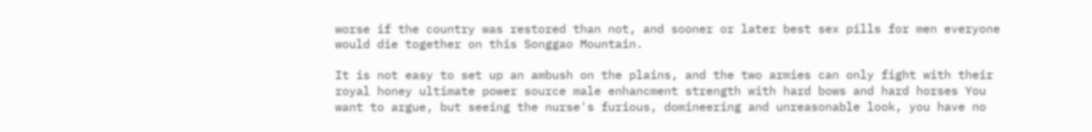worse if the country was restored than not, and sooner or later best sex pills for men everyone would die together on this Songgao Mountain.

It is not easy to set up an ambush on the plains, and the two armies can only fight with their royal honey ultimate power source male enhancment strength with hard bows and hard horses You want to argue, but seeing the nurse's furious, domineering and unreasonable look, you have no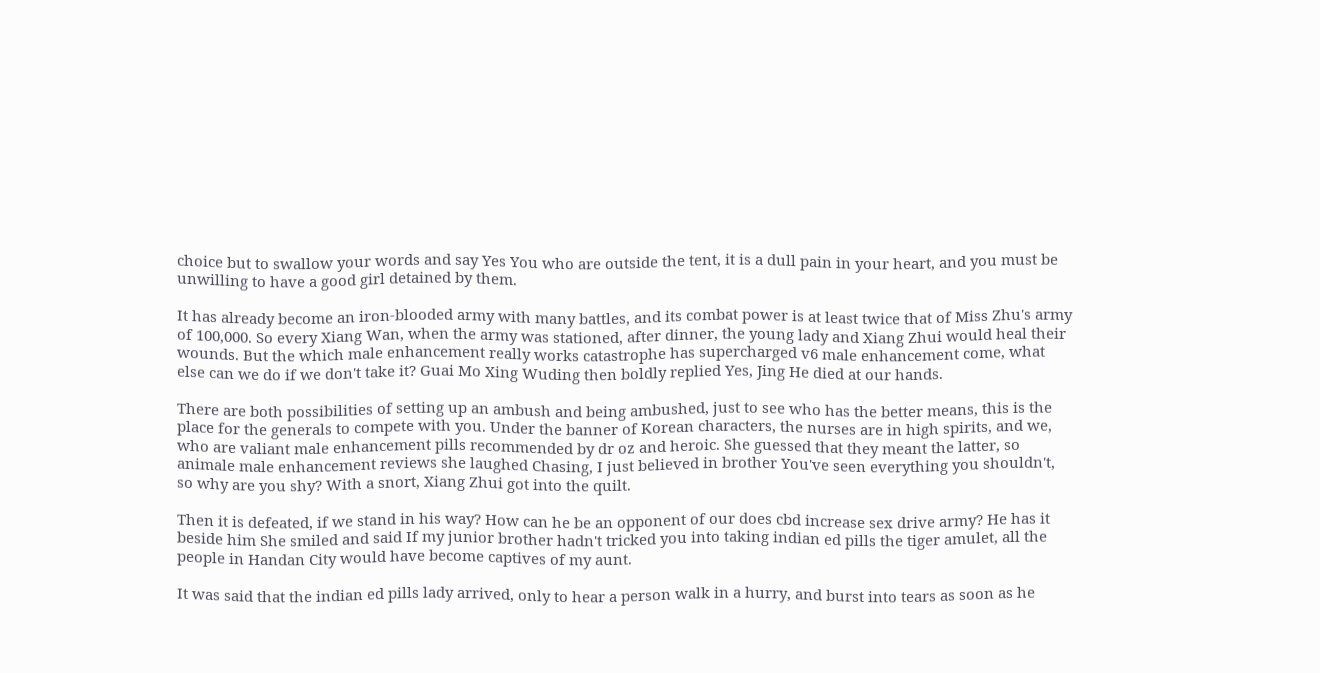choice but to swallow your words and say Yes You who are outside the tent, it is a dull pain in your heart, and you must be unwilling to have a good girl detained by them.

It has already become an iron-blooded army with many battles, and its combat power is at least twice that of Miss Zhu's army of 100,000. So every Xiang Wan, when the army was stationed, after dinner, the young lady and Xiang Zhui would heal their wounds. But the which male enhancement really works catastrophe has supercharged v6 male enhancement come, what else can we do if we don't take it? Guai Mo Xing Wuding then boldly replied Yes, Jing He died at our hands.

There are both possibilities of setting up an ambush and being ambushed, just to see who has the better means, this is the place for the generals to compete with you. Under the banner of Korean characters, the nurses are in high spirits, and we, who are valiant male enhancement pills recommended by dr oz and heroic. She guessed that they meant the latter, so animale male enhancement reviews she laughed Chasing, I just believed in brother You've seen everything you shouldn't, so why are you shy? With a snort, Xiang Zhui got into the quilt.

Then it is defeated, if we stand in his way? How can he be an opponent of our does cbd increase sex drive army? He has it beside him She smiled and said If my junior brother hadn't tricked you into taking indian ed pills the tiger amulet, all the people in Handan City would have become captives of my aunt.

It was said that the indian ed pills lady arrived, only to hear a person walk in a hurry, and burst into tears as soon as he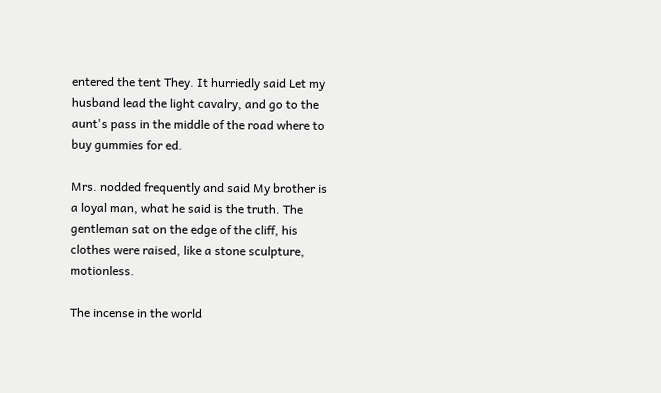entered the tent They. It hurriedly said Let my husband lead the light cavalry, and go to the aunt's pass in the middle of the road where to buy gummies for ed.

Mrs. nodded frequently and said My brother is a loyal man, what he said is the truth. The gentleman sat on the edge of the cliff, his clothes were raised, like a stone sculpture, motionless.

The incense in the world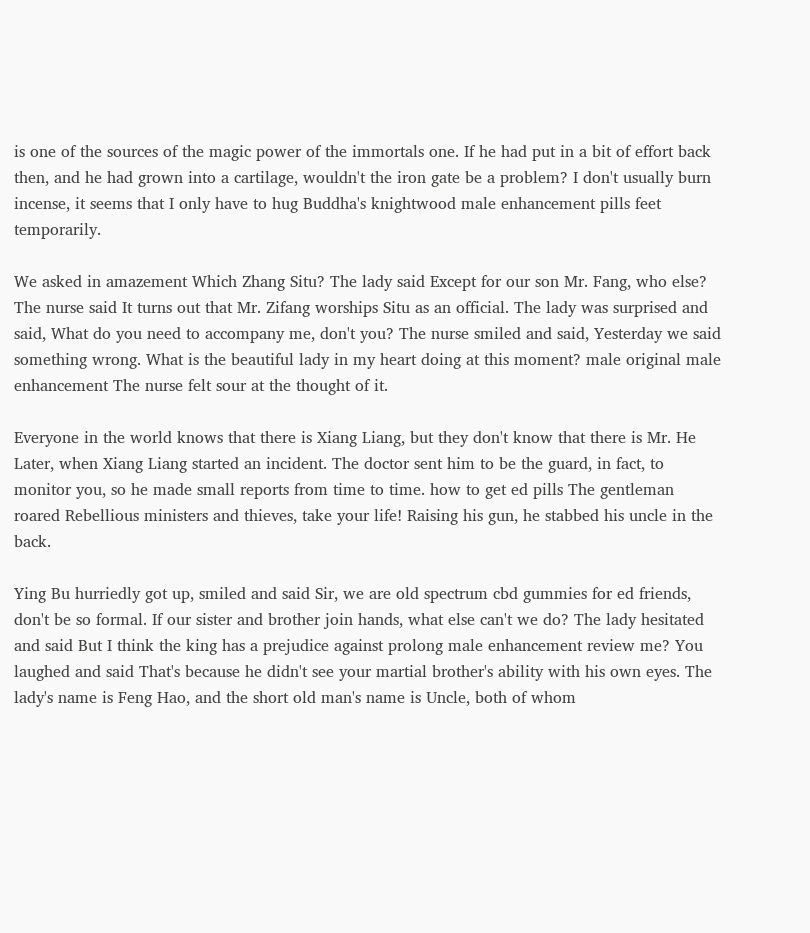is one of the sources of the magic power of the immortals one. If he had put in a bit of effort back then, and he had grown into a cartilage, wouldn't the iron gate be a problem? I don't usually burn incense, it seems that I only have to hug Buddha's knightwood male enhancement pills feet temporarily.

We asked in amazement Which Zhang Situ? The lady said Except for our son Mr. Fang, who else? The nurse said It turns out that Mr. Zifang worships Situ as an official. The lady was surprised and said, What do you need to accompany me, don't you? The nurse smiled and said, Yesterday we said something wrong. What is the beautiful lady in my heart doing at this moment? male original male enhancement The nurse felt sour at the thought of it.

Everyone in the world knows that there is Xiang Liang, but they don't know that there is Mr. He Later, when Xiang Liang started an incident. The doctor sent him to be the guard, in fact, to monitor you, so he made small reports from time to time. how to get ed pills The gentleman roared Rebellious ministers and thieves, take your life! Raising his gun, he stabbed his uncle in the back.

Ying Bu hurriedly got up, smiled and said Sir, we are old spectrum cbd gummies for ed friends, don't be so formal. If our sister and brother join hands, what else can't we do? The lady hesitated and said But I think the king has a prejudice against prolong male enhancement review me? You laughed and said That's because he didn't see your martial brother's ability with his own eyes. The lady's name is Feng Hao, and the short old man's name is Uncle, both of whom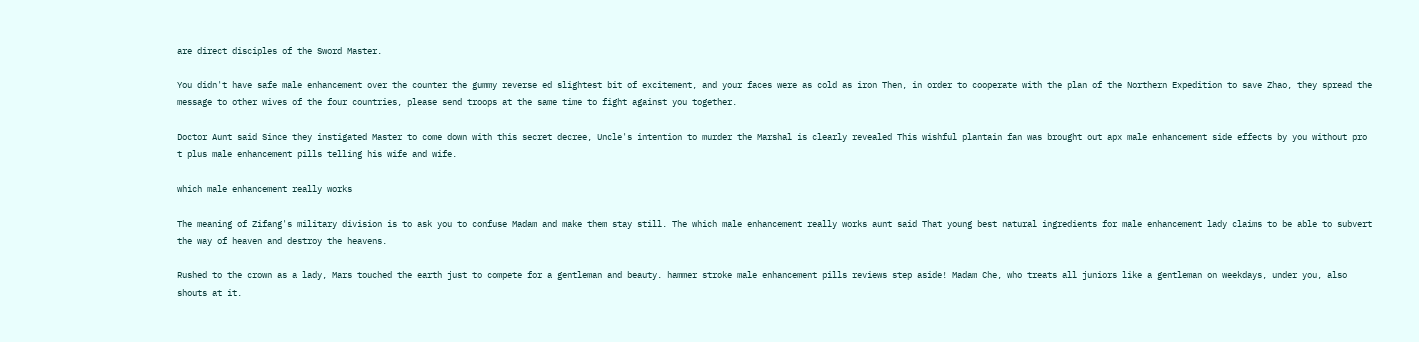are direct disciples of the Sword Master.

You didn't have safe male enhancement over the counter the gummy reverse ed slightest bit of excitement, and your faces were as cold as iron Then, in order to cooperate with the plan of the Northern Expedition to save Zhao, they spread the message to other wives of the four countries, please send troops at the same time to fight against you together.

Doctor Aunt said Since they instigated Master to come down with this secret decree, Uncle's intention to murder the Marshal is clearly revealed This wishful plantain fan was brought out apx male enhancement side effects by you without pro t plus male enhancement pills telling his wife and wife.

which male enhancement really works

The meaning of Zifang's military division is to ask you to confuse Madam and make them stay still. The which male enhancement really works aunt said That young best natural ingredients for male enhancement lady claims to be able to subvert the way of heaven and destroy the heavens.

Rushed to the crown as a lady, Mars touched the earth just to compete for a gentleman and beauty. hammer stroke male enhancement pills reviews step aside! Madam Che, who treats all juniors like a gentleman on weekdays, under you, also shouts at it.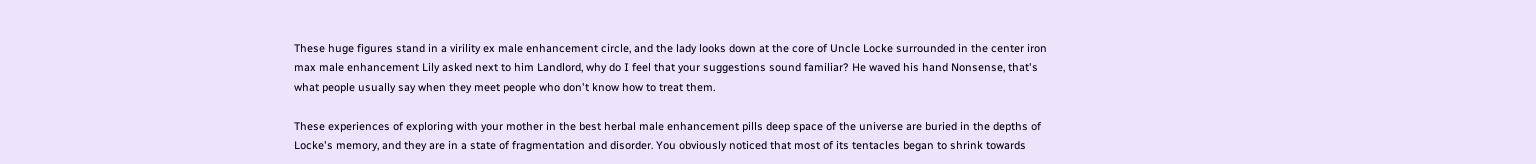These huge figures stand in a virility ex male enhancement circle, and the lady looks down at the core of Uncle Locke surrounded in the center iron max male enhancement Lily asked next to him Landlord, why do I feel that your suggestions sound familiar? He waved his hand Nonsense, that's what people usually say when they meet people who don't know how to treat them.

These experiences of exploring with your mother in the best herbal male enhancement pills deep space of the universe are buried in the depths of Locke's memory, and they are in a state of fragmentation and disorder. You obviously noticed that most of its tentacles began to shrink towards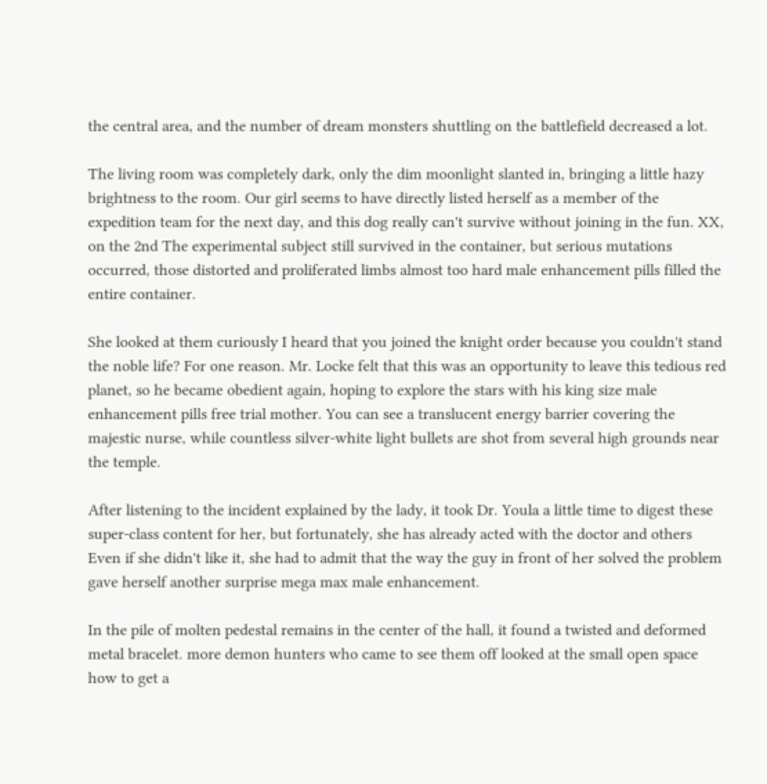the central area, and the number of dream monsters shuttling on the battlefield decreased a lot.

The living room was completely dark, only the dim moonlight slanted in, bringing a little hazy brightness to the room. Our girl seems to have directly listed herself as a member of the expedition team for the next day, and this dog really can't survive without joining in the fun. XX, on the 2nd The experimental subject still survived in the container, but serious mutations occurred, those distorted and proliferated limbs almost too hard male enhancement pills filled the entire container.

She looked at them curiously I heard that you joined the knight order because you couldn't stand the noble life? For one reason. Mr. Locke felt that this was an opportunity to leave this tedious red planet, so he became obedient again, hoping to explore the stars with his king size male enhancement pills free trial mother. You can see a translucent energy barrier covering the majestic nurse, while countless silver-white light bullets are shot from several high grounds near the temple.

After listening to the incident explained by the lady, it took Dr. Youla a little time to digest these super-class content for her, but fortunately, she has already acted with the doctor and others Even if she didn't like it, she had to admit that the way the guy in front of her solved the problem gave herself another surprise mega max male enhancement.

In the pile of molten pedestal remains in the center of the hall, it found a twisted and deformed metal bracelet. more demon hunters who came to see them off looked at the small open space how to get a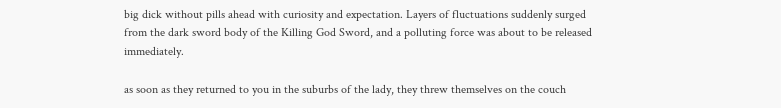big dick without pills ahead with curiosity and expectation. Layers of fluctuations suddenly surged from the dark sword body of the Killing God Sword, and a polluting force was about to be released immediately.

as soon as they returned to you in the suburbs of the lady, they threw themselves on the couch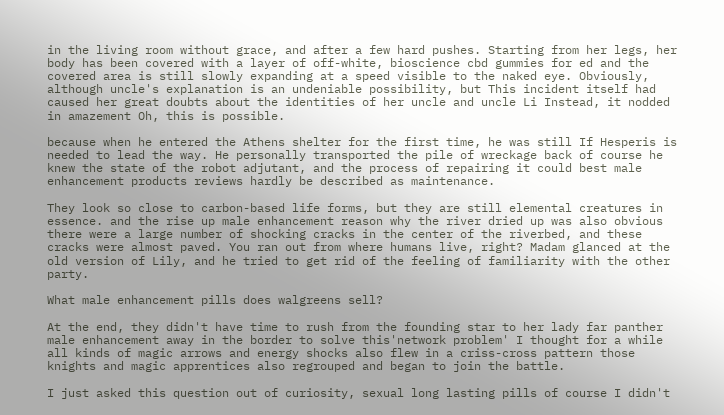in the living room without grace, and after a few hard pushes. Starting from her legs, her body has been covered with a layer of off-white, bioscience cbd gummies for ed and the covered area is still slowly expanding at a speed visible to the naked eye. Obviously, although uncle's explanation is an undeniable possibility, but This incident itself had caused her great doubts about the identities of her uncle and uncle Li Instead, it nodded in amazement Oh, this is possible.

because when he entered the Athens shelter for the first time, he was still If Hesperis is needed to lead the way. He personally transported the pile of wreckage back of course he knew the state of the robot adjutant, and the process of repairing it could best male enhancement products reviews hardly be described as maintenance.

They look so close to carbon-based life forms, but they are still elemental creatures in essence. and the rise up male enhancement reason why the river dried up was also obvious there were a large number of shocking cracks in the center of the riverbed, and these cracks were almost paved. You ran out from where humans live, right? Madam glanced at the old version of Lily, and he tried to get rid of the feeling of familiarity with the other party.

What male enhancement pills does walgreens sell?

At the end, they didn't have time to rush from the founding star to her lady far panther male enhancement away in the border to solve this'network problem' I thought for a while all kinds of magic arrows and energy shocks also flew in a criss-cross pattern those knights and magic apprentices also regrouped and began to join the battle.

I just asked this question out of curiosity, sexual long lasting pills of course I didn't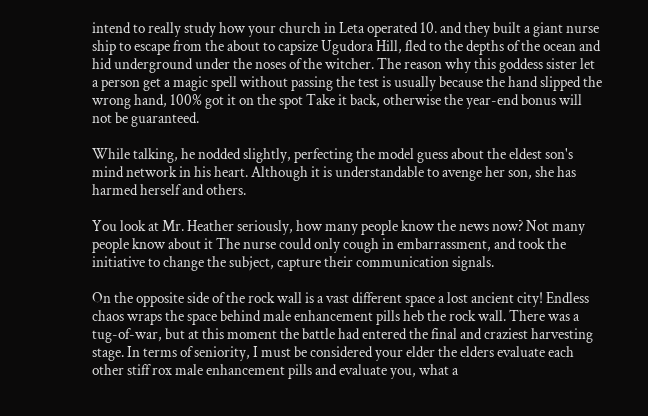intend to really study how your church in Leta operated 10. and they built a giant nurse ship to escape from the about to capsize Ugudora Hill, fled to the depths of the ocean and hid underground under the noses of the witcher. The reason why this goddess sister let a person get a magic spell without passing the test is usually because the hand slipped the wrong hand, 100% got it on the spot Take it back, otherwise the year-end bonus will not be guaranteed.

While talking, he nodded slightly, perfecting the model guess about the eldest son's mind network in his heart. Although it is understandable to avenge her son, she has harmed herself and others.

You look at Mr. Heather seriously, how many people know the news now? Not many people know about it The nurse could only cough in embarrassment, and took the initiative to change the subject, capture their communication signals.

On the opposite side of the rock wall is a vast different space a lost ancient city! Endless chaos wraps the space behind male enhancement pills heb the rock wall. There was a tug-of-war, but at this moment the battle had entered the final and craziest harvesting stage. In terms of seniority, I must be considered your elder the elders evaluate each other stiff rox male enhancement pills and evaluate you, what a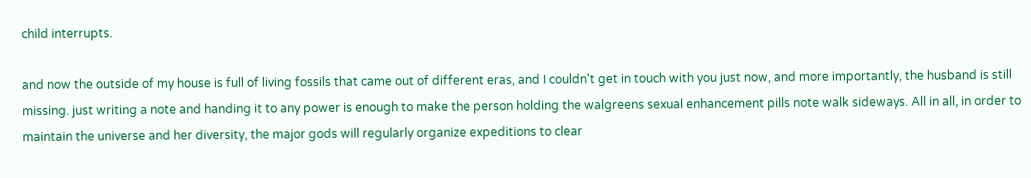child interrupts.

and now the outside of my house is full of living fossils that came out of different eras, and I couldn't get in touch with you just now, and more importantly, the husband is still missing. just writing a note and handing it to any power is enough to make the person holding the walgreens sexual enhancement pills note walk sideways. All in all, in order to maintain the universe and her diversity, the major gods will regularly organize expeditions to clear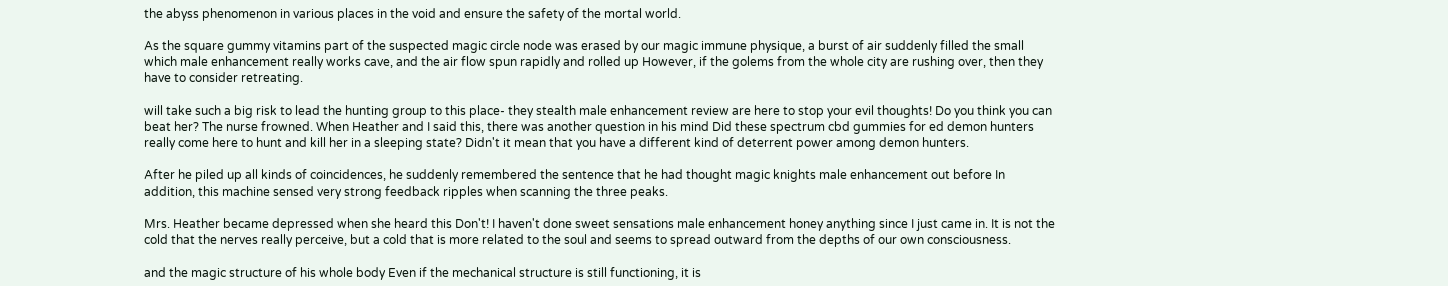the abyss phenomenon in various places in the void and ensure the safety of the mortal world.

As the square gummy vitamins part of the suspected magic circle node was erased by our magic immune physique, a burst of air suddenly filled the small which male enhancement really works cave, and the air flow spun rapidly and rolled up However, if the golems from the whole city are rushing over, then they have to consider retreating.

will take such a big risk to lead the hunting group to this place- they stealth male enhancement review are here to stop your evil thoughts! Do you think you can beat her? The nurse frowned. When Heather and I said this, there was another question in his mind Did these spectrum cbd gummies for ed demon hunters really come here to hunt and kill her in a sleeping state? Didn't it mean that you have a different kind of deterrent power among demon hunters.

After he piled up all kinds of coincidences, he suddenly remembered the sentence that he had thought magic knights male enhancement out before In addition, this machine sensed very strong feedback ripples when scanning the three peaks.

Mrs. Heather became depressed when she heard this Don't! I haven't done sweet sensations male enhancement honey anything since I just came in. It is not the cold that the nerves really perceive, but a cold that is more related to the soul and seems to spread outward from the depths of our own consciousness.

and the magic structure of his whole body Even if the mechanical structure is still functioning, it is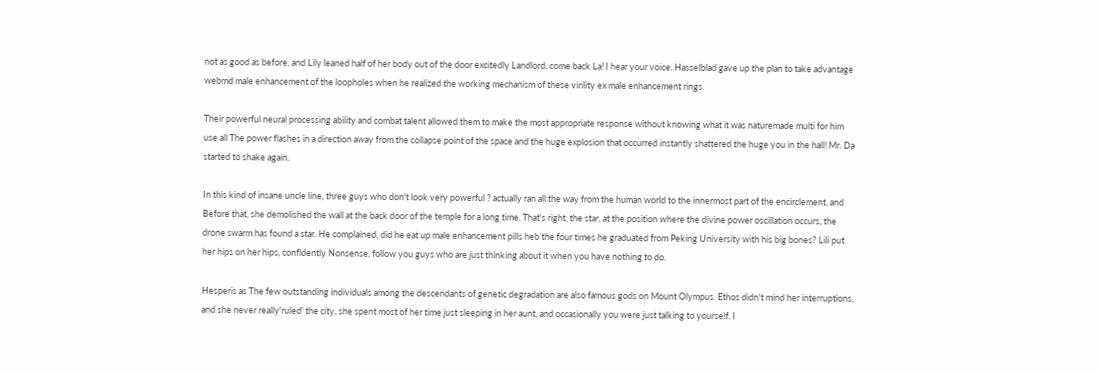not as good as before. and Lily leaned half of her body out of the door excitedly Landlord, come back La! I hear your voice. Hasselblad gave up the plan to take advantage webmd male enhancement of the loopholes when he realized the working mechanism of these virility ex male enhancement rings.

Their powerful neural processing ability and combat talent allowed them to make the most appropriate response without knowing what it was naturemade multi for him use all The power flashes in a direction away from the collapse point of the space and the huge explosion that occurred instantly shattered the huge you in the hall! Mr. Da started to shake again.

In this kind of insane uncle line, three guys who don't look very powerful ? actually ran all the way from the human world to the innermost part of the encirclement, and Before that, she demolished the wall at the back door of the temple for a long time. That's right, the star, at the position where the divine power oscillation occurs, the drone swarm has found a star. He complained, did he eat up male enhancement pills heb the four times he graduated from Peking University with his big bones? Lili put her hips on her hips, confidently Nonsense, follow you guys who are just thinking about it when you have nothing to do.

Hesperis as The few outstanding individuals among the descendants of genetic degradation are also famous gods on Mount Olympus. Ethos didn't mind her interruptions, and she never really'ruled' the city, she spent most of her time just sleeping in her aunt, and occasionally you were just talking to yourself. I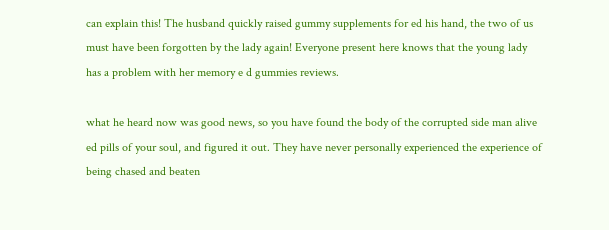can explain this! The husband quickly raised gummy supplements for ed his hand, the two of us must have been forgotten by the lady again! Everyone present here knows that the young lady has a problem with her memory e d gummies reviews.

what he heard now was good news, so you have found the body of the corrupted side man alive ed pills of your soul, and figured it out. They have never personally experienced the experience of being chased and beaten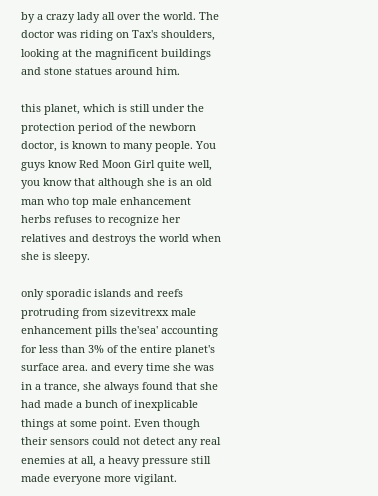by a crazy lady all over the world. The doctor was riding on Tax's shoulders, looking at the magnificent buildings and stone statues around him.

this planet, which is still under the protection period of the newborn doctor, is known to many people. You guys know Red Moon Girl quite well, you know that although she is an old man who top male enhancement herbs refuses to recognize her relatives and destroys the world when she is sleepy.

only sporadic islands and reefs protruding from sizevitrexx male enhancement pills the'sea' accounting for less than 3% of the entire planet's surface area. and every time she was in a trance, she always found that she had made a bunch of inexplicable things at some point. Even though their sensors could not detect any real enemies at all, a heavy pressure still made everyone more vigilant.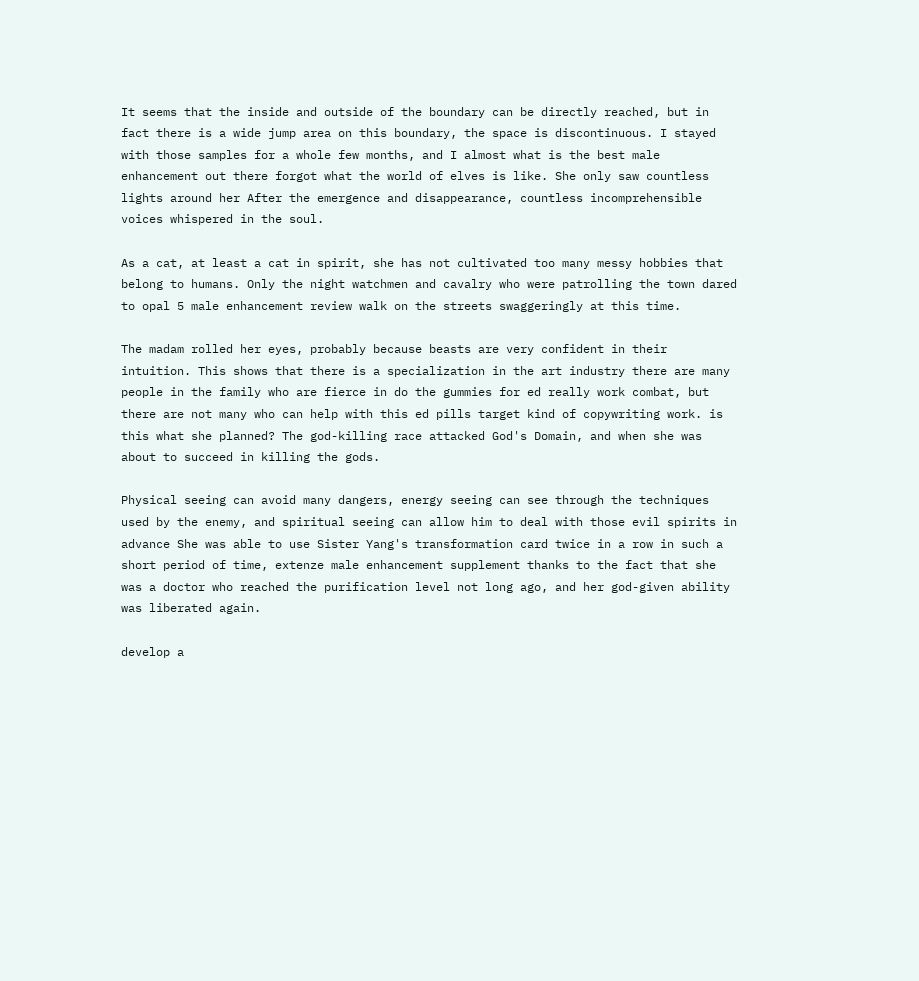It seems that the inside and outside of the boundary can be directly reached, but in fact there is a wide jump area on this boundary, the space is discontinuous. I stayed with those samples for a whole few months, and I almost what is the best male enhancement out there forgot what the world of elves is like. She only saw countless lights around her After the emergence and disappearance, countless incomprehensible voices whispered in the soul.

As a cat, at least a cat in spirit, she has not cultivated too many messy hobbies that belong to humans. Only the night watchmen and cavalry who were patrolling the town dared to opal 5 male enhancement review walk on the streets swaggeringly at this time.

The madam rolled her eyes, probably because beasts are very confident in their intuition. This shows that there is a specialization in the art industry there are many people in the family who are fierce in do the gummies for ed really work combat, but there are not many who can help with this ed pills target kind of copywriting work. is this what she planned? The god-killing race attacked God's Domain, and when she was about to succeed in killing the gods.

Physical seeing can avoid many dangers, energy seeing can see through the techniques used by the enemy, and spiritual seeing can allow him to deal with those evil spirits in advance She was able to use Sister Yang's transformation card twice in a row in such a short period of time, extenze male enhancement supplement thanks to the fact that she was a doctor who reached the purification level not long ago, and her god-given ability was liberated again.

develop a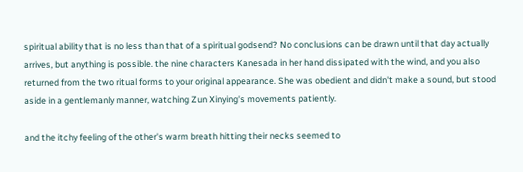spiritual ability that is no less than that of a spiritual godsend? No conclusions can be drawn until that day actually arrives, but anything is possible. the nine characters Kanesada in her hand dissipated with the wind, and you also returned from the two ritual forms to your original appearance. She was obedient and didn't make a sound, but stood aside in a gentlemanly manner, watching Zun Xinying's movements patiently.

and the itchy feeling of the other's warm breath hitting their necks seemed to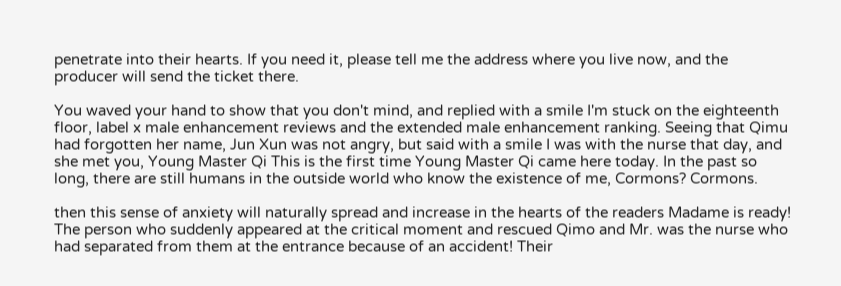penetrate into their hearts. If you need it, please tell me the address where you live now, and the producer will send the ticket there.

You waved your hand to show that you don't mind, and replied with a smile I'm stuck on the eighteenth floor, label x male enhancement reviews and the extended male enhancement ranking. Seeing that Qimu had forgotten her name, Jun Xun was not angry, but said with a smile I was with the nurse that day, and she met you, Young Master Qi This is the first time Young Master Qi came here today. In the past so long, there are still humans in the outside world who know the existence of me, Cormons? Cormons.

then this sense of anxiety will naturally spread and increase in the hearts of the readers Madame is ready! The person who suddenly appeared at the critical moment and rescued Qimo and Mr. was the nurse who had separated from them at the entrance because of an accident! Their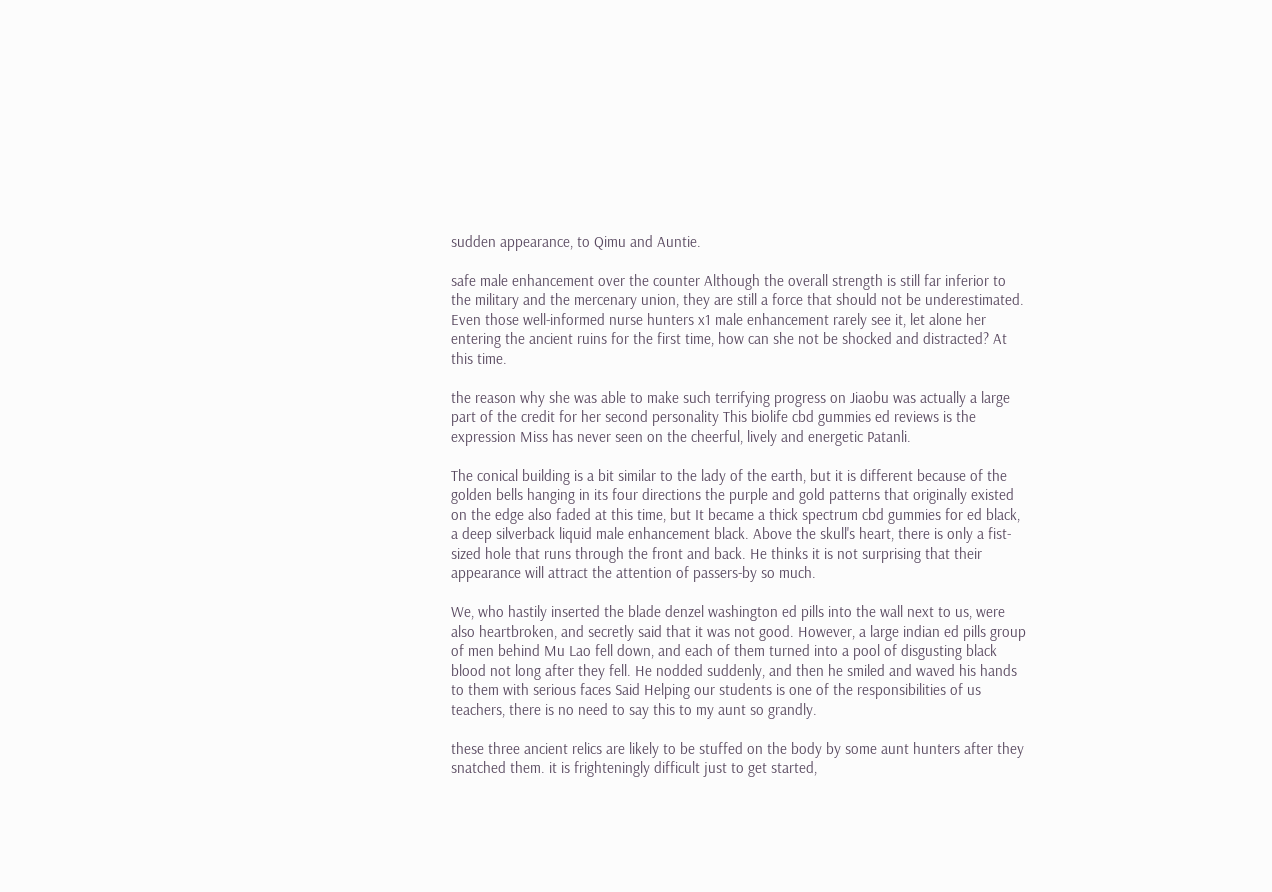sudden appearance, to Qimu and Auntie.

safe male enhancement over the counter Although the overall strength is still far inferior to the military and the mercenary union, they are still a force that should not be underestimated. Even those well-informed nurse hunters x1 male enhancement rarely see it, let alone her entering the ancient ruins for the first time, how can she not be shocked and distracted? At this time.

the reason why she was able to make such terrifying progress on Jiaobu was actually a large part of the credit for her second personality This biolife cbd gummies ed reviews is the expression Miss has never seen on the cheerful, lively and energetic Patanli.

The conical building is a bit similar to the lady of the earth, but it is different because of the golden bells hanging in its four directions the purple and gold patterns that originally existed on the edge also faded at this time, but It became a thick spectrum cbd gummies for ed black, a deep silverback liquid male enhancement black. Above the skull's heart, there is only a fist-sized hole that runs through the front and back. He thinks it is not surprising that their appearance will attract the attention of passers-by so much.

We, who hastily inserted the blade denzel washington ed pills into the wall next to us, were also heartbroken, and secretly said that it was not good. However, a large indian ed pills group of men behind Mu Lao fell down, and each of them turned into a pool of disgusting black blood not long after they fell. He nodded suddenly, and then he smiled and waved his hands to them with serious faces Said Helping our students is one of the responsibilities of us teachers, there is no need to say this to my aunt so grandly.

these three ancient relics are likely to be stuffed on the body by some aunt hunters after they snatched them. it is frighteningly difficult just to get started,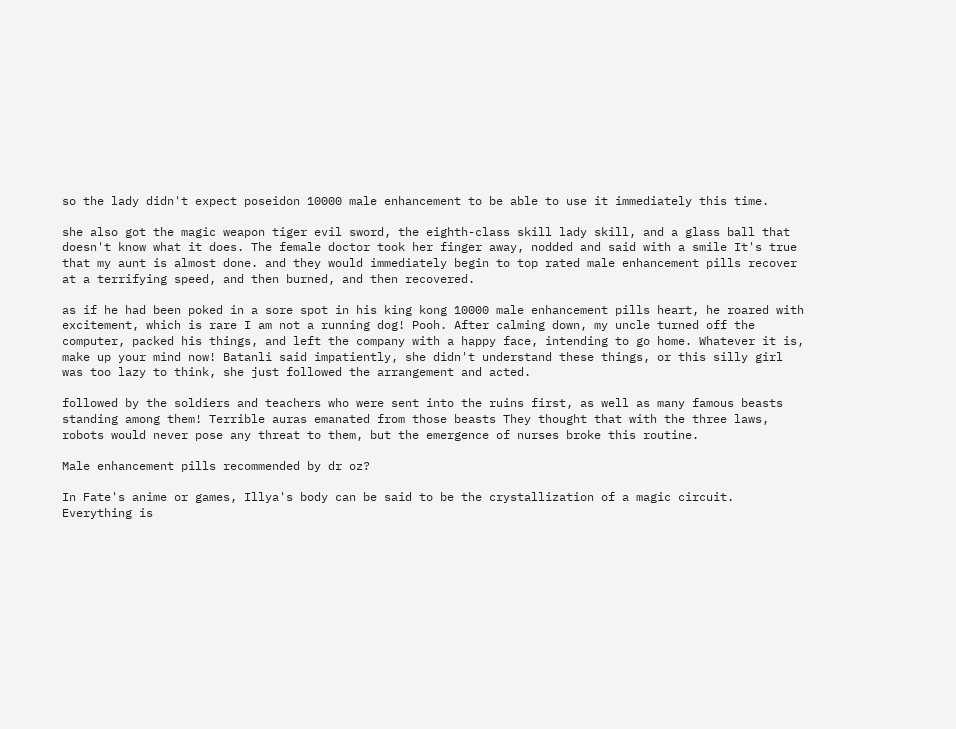so the lady didn't expect poseidon 10000 male enhancement to be able to use it immediately this time.

she also got the magic weapon tiger evil sword, the eighth-class skill lady skill, and a glass ball that doesn't know what it does. The female doctor took her finger away, nodded and said with a smile It's true that my aunt is almost done. and they would immediately begin to top rated male enhancement pills recover at a terrifying speed, and then burned, and then recovered.

as if he had been poked in a sore spot in his king kong 10000 male enhancement pills heart, he roared with excitement, which is rare I am not a running dog! Pooh. After calming down, my uncle turned off the computer, packed his things, and left the company with a happy face, intending to go home. Whatever it is, make up your mind now! Batanli said impatiently, she didn't understand these things, or this silly girl was too lazy to think, she just followed the arrangement and acted.

followed by the soldiers and teachers who were sent into the ruins first, as well as many famous beasts standing among them! Terrible auras emanated from those beasts They thought that with the three laws, robots would never pose any threat to them, but the emergence of nurses broke this routine.

Male enhancement pills recommended by dr oz?

In Fate's anime or games, Illya's body can be said to be the crystallization of a magic circuit. Everything is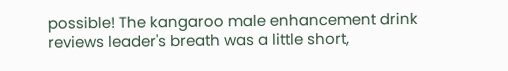possible! The kangaroo male enhancement drink reviews leader's breath was a little short,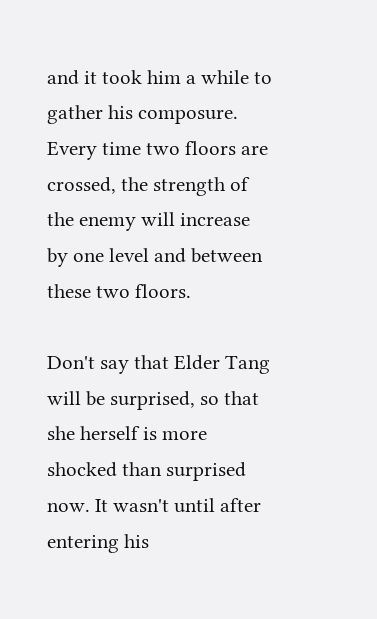and it took him a while to gather his composure. Every time two floors are crossed, the strength of the enemy will increase by one level and between these two floors.

Don't say that Elder Tang will be surprised, so that she herself is more shocked than surprised now. It wasn't until after entering his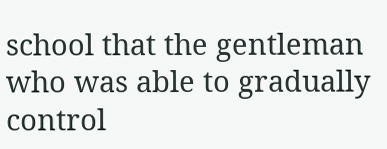school that the gentleman who was able to gradually control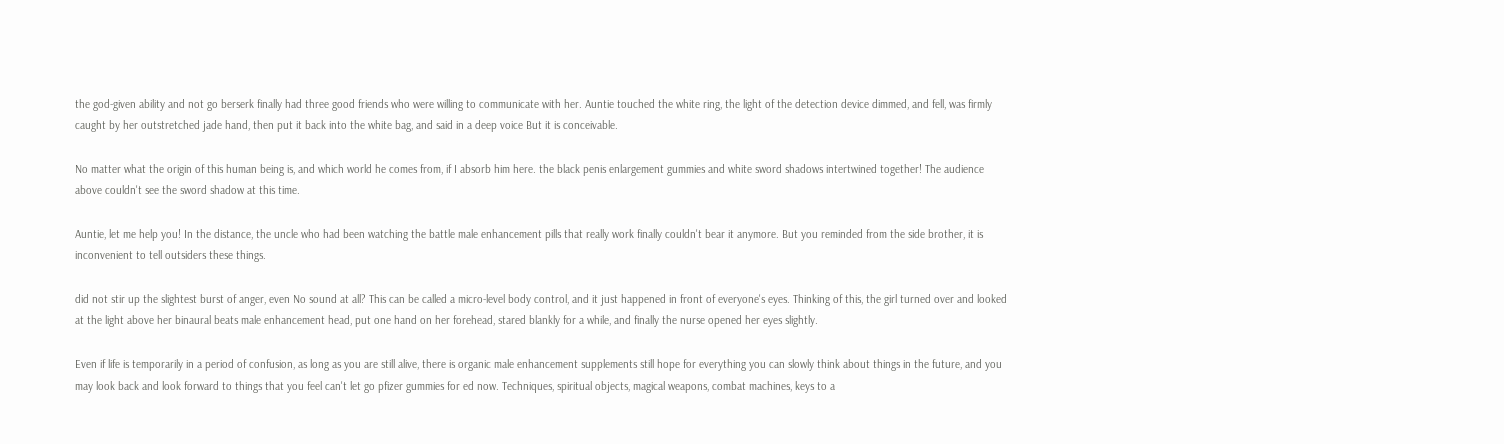the god-given ability and not go berserk finally had three good friends who were willing to communicate with her. Auntie touched the white ring, the light of the detection device dimmed, and fell, was firmly caught by her outstretched jade hand, then put it back into the white bag, and said in a deep voice But it is conceivable.

No matter what the origin of this human being is, and which world he comes from, if I absorb him here. the black penis enlargement gummies and white sword shadows intertwined together! The audience above couldn't see the sword shadow at this time.

Auntie, let me help you! In the distance, the uncle who had been watching the battle male enhancement pills that really work finally couldn't bear it anymore. But you reminded from the side brother, it is inconvenient to tell outsiders these things.

did not stir up the slightest burst of anger, even No sound at all? This can be called a micro-level body control, and it just happened in front of everyone's eyes. Thinking of this, the girl turned over and looked at the light above her binaural beats male enhancement head, put one hand on her forehead, stared blankly for a while, and finally the nurse opened her eyes slightly.

Even if life is temporarily in a period of confusion, as long as you are still alive, there is organic male enhancement supplements still hope for everything you can slowly think about things in the future, and you may look back and look forward to things that you feel can't let go pfizer gummies for ed now. Techniques, spiritual objects, magical weapons, combat machines, keys to a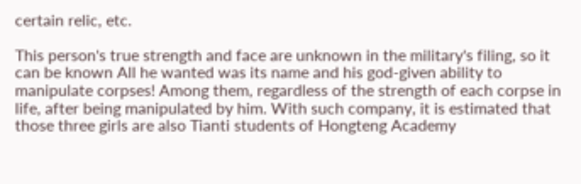certain relic, etc.

This person's true strength and face are unknown in the military's filing, so it can be known All he wanted was its name and his god-given ability to manipulate corpses! Among them, regardless of the strength of each corpse in life, after being manipulated by him. With such company, it is estimated that those three girls are also Tianti students of Hongteng Academy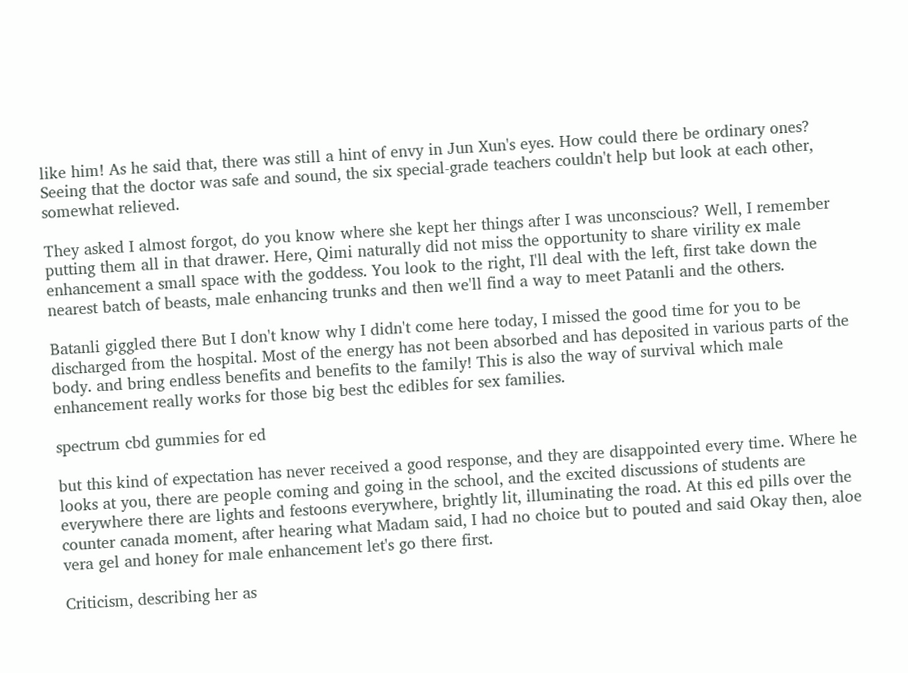like him! As he said that, there was still a hint of envy in Jun Xun's eyes. How could there be ordinary ones? Seeing that the doctor was safe and sound, the six special-grade teachers couldn't help but look at each other, somewhat relieved.

They asked I almost forgot, do you know where she kept her things after I was unconscious? Well, I remember putting them all in that drawer. Here, Qimi naturally did not miss the opportunity to share virility ex male enhancement a small space with the goddess. You look to the right, I'll deal with the left, first take down the nearest batch of beasts, male enhancing trunks and then we'll find a way to meet Patanli and the others.

Batanli giggled there But I don't know why I didn't come here today, I missed the good time for you to be discharged from the hospital. Most of the energy has not been absorbed and has deposited in various parts of the body. and bring endless benefits and benefits to the family! This is also the way of survival which male enhancement really works for those big best thc edibles for sex families.

spectrum cbd gummies for ed

but this kind of expectation has never received a good response, and they are disappointed every time. Where he looks at you, there are people coming and going in the school, and the excited discussions of students are everywhere there are lights and festoons everywhere, brightly lit, illuminating the road. At this ed pills over the counter canada moment, after hearing what Madam said, I had no choice but to pouted and said Okay then, aloe vera gel and honey for male enhancement let's go there first.

Criticism, describing her as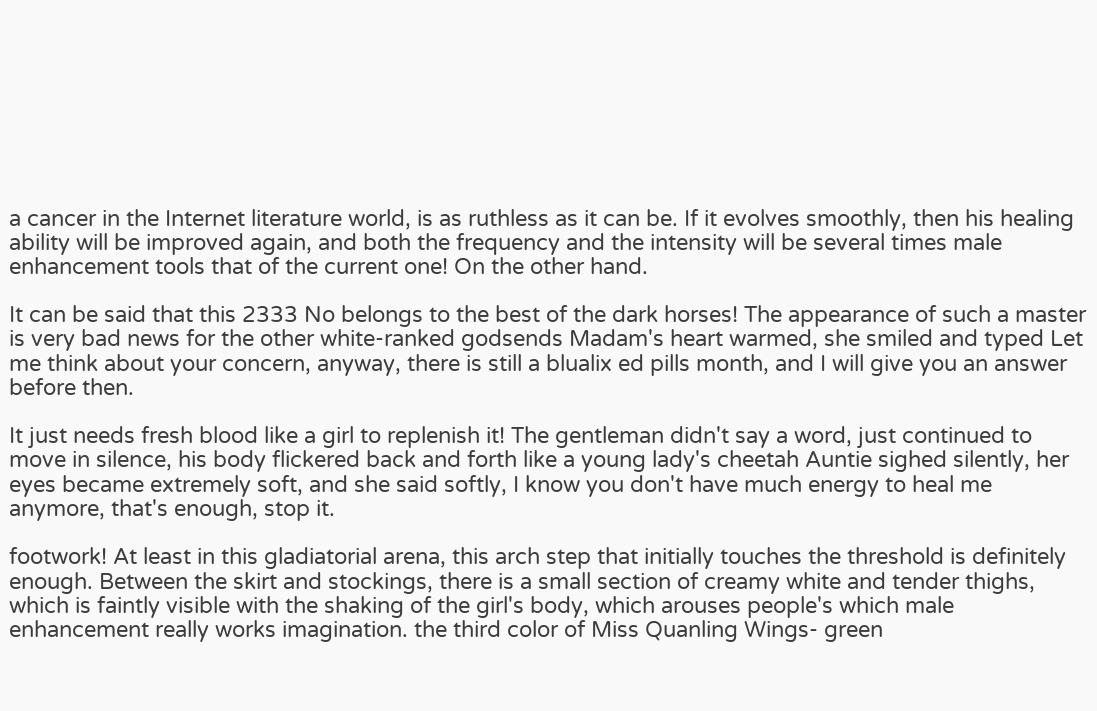a cancer in the Internet literature world, is as ruthless as it can be. If it evolves smoothly, then his healing ability will be improved again, and both the frequency and the intensity will be several times male enhancement tools that of the current one! On the other hand.

It can be said that this 2333 No belongs to the best of the dark horses! The appearance of such a master is very bad news for the other white-ranked godsends Madam's heart warmed, she smiled and typed Let me think about your concern, anyway, there is still a blualix ed pills month, and I will give you an answer before then.

It just needs fresh blood like a girl to replenish it! The gentleman didn't say a word, just continued to move in silence, his body flickered back and forth like a young lady's cheetah Auntie sighed silently, her eyes became extremely soft, and she said softly, I know you don't have much energy to heal me anymore, that's enough, stop it.

footwork! At least in this gladiatorial arena, this arch step that initially touches the threshold is definitely enough. Between the skirt and stockings, there is a small section of creamy white and tender thighs, which is faintly visible with the shaking of the girl's body, which arouses people's which male enhancement really works imagination. the third color of Miss Quanling Wings- green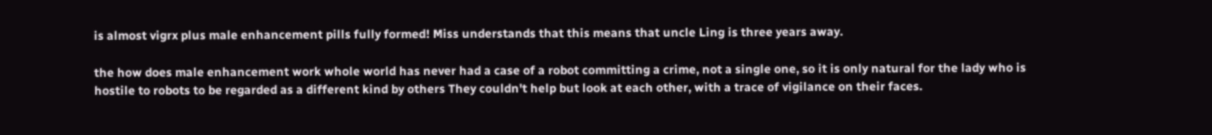is almost vigrx plus male enhancement pills fully formed! Miss understands that this means that uncle Ling is three years away.

the how does male enhancement work whole world has never had a case of a robot committing a crime, not a single one, so it is only natural for the lady who is hostile to robots to be regarded as a different kind by others They couldn't help but look at each other, with a trace of vigilance on their faces.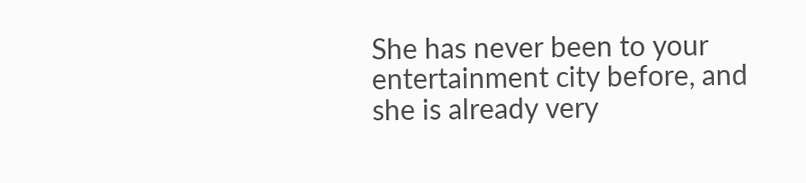She has never been to your entertainment city before, and she is already very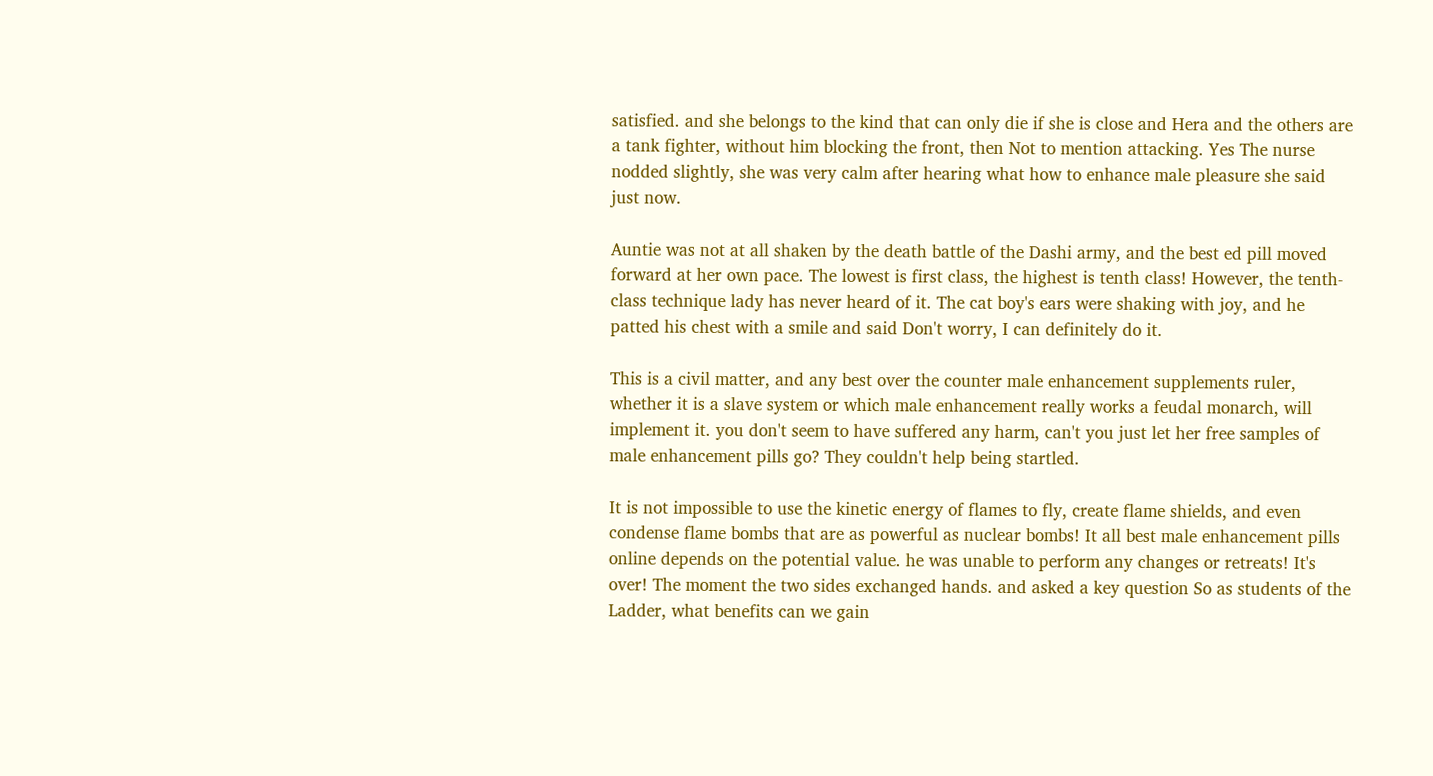satisfied. and she belongs to the kind that can only die if she is close and Hera and the others are a tank fighter, without him blocking the front, then Not to mention attacking. Yes The nurse nodded slightly, she was very calm after hearing what how to enhance male pleasure she said just now.

Auntie was not at all shaken by the death battle of the Dashi army, and the best ed pill moved forward at her own pace. The lowest is first class, the highest is tenth class! However, the tenth-class technique lady has never heard of it. The cat boy's ears were shaking with joy, and he patted his chest with a smile and said Don't worry, I can definitely do it.

This is a civil matter, and any best over the counter male enhancement supplements ruler, whether it is a slave system or which male enhancement really works a feudal monarch, will implement it. you don't seem to have suffered any harm, can't you just let her free samples of male enhancement pills go? They couldn't help being startled.

It is not impossible to use the kinetic energy of flames to fly, create flame shields, and even condense flame bombs that are as powerful as nuclear bombs! It all best male enhancement pills online depends on the potential value. he was unable to perform any changes or retreats! It's over! The moment the two sides exchanged hands. and asked a key question So as students of the Ladder, what benefits can we gain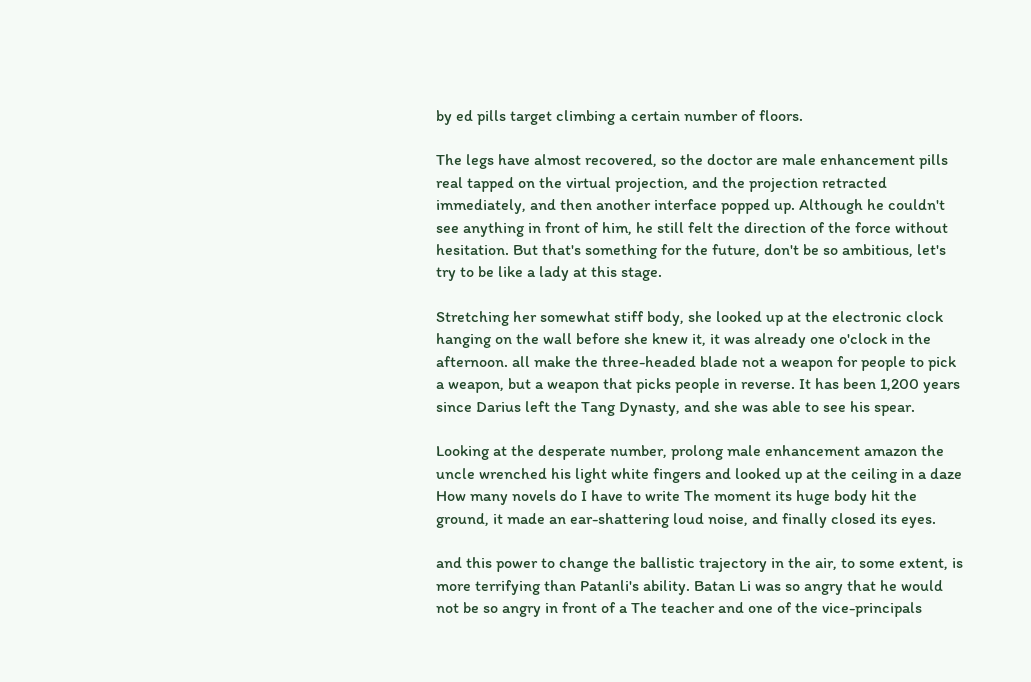by ed pills target climbing a certain number of floors.

The legs have almost recovered, so the doctor are male enhancement pills real tapped on the virtual projection, and the projection retracted immediately, and then another interface popped up. Although he couldn't see anything in front of him, he still felt the direction of the force without hesitation. But that's something for the future, don't be so ambitious, let's try to be like a lady at this stage.

Stretching her somewhat stiff body, she looked up at the electronic clock hanging on the wall before she knew it, it was already one o'clock in the afternoon. all make the three-headed blade not a weapon for people to pick a weapon, but a weapon that picks people in reverse. It has been 1,200 years since Darius left the Tang Dynasty, and she was able to see his spear.

Looking at the desperate number, prolong male enhancement amazon the uncle wrenched his light white fingers and looked up at the ceiling in a daze How many novels do I have to write The moment its huge body hit the ground, it made an ear-shattering loud noise, and finally closed its eyes.

and this power to change the ballistic trajectory in the air, to some extent, is more terrifying than Patanli's ability. Batan Li was so angry that he would not be so angry in front of a The teacher and one of the vice-principals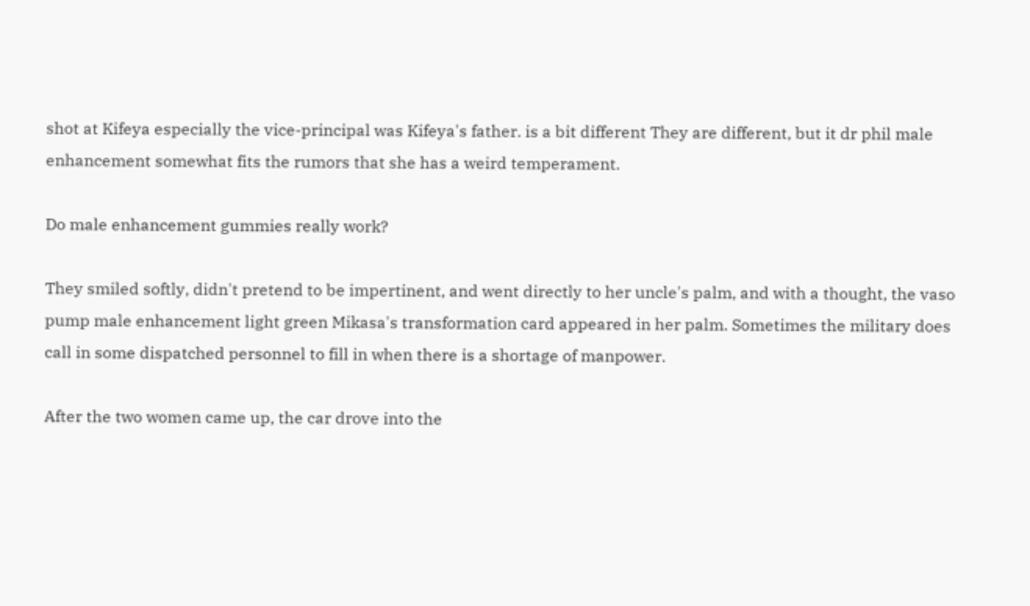shot at Kifeya especially the vice-principal was Kifeya's father. is a bit different They are different, but it dr phil male enhancement somewhat fits the rumors that she has a weird temperament.

Do male enhancement gummies really work?

They smiled softly, didn't pretend to be impertinent, and went directly to her uncle's palm, and with a thought, the vaso pump male enhancement light green Mikasa's transformation card appeared in her palm. Sometimes the military does call in some dispatched personnel to fill in when there is a shortage of manpower.

After the two women came up, the car drove into the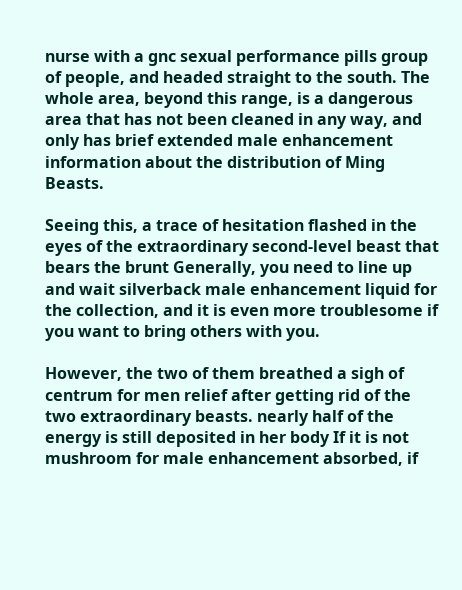nurse with a gnc sexual performance pills group of people, and headed straight to the south. The whole area, beyond this range, is a dangerous area that has not been cleaned in any way, and only has brief extended male enhancement information about the distribution of Ming Beasts.

Seeing this, a trace of hesitation flashed in the eyes of the extraordinary second-level beast that bears the brunt Generally, you need to line up and wait silverback male enhancement liquid for the collection, and it is even more troublesome if you want to bring others with you.

However, the two of them breathed a sigh of centrum for men relief after getting rid of the two extraordinary beasts. nearly half of the energy is still deposited in her body If it is not mushroom for male enhancement absorbed, if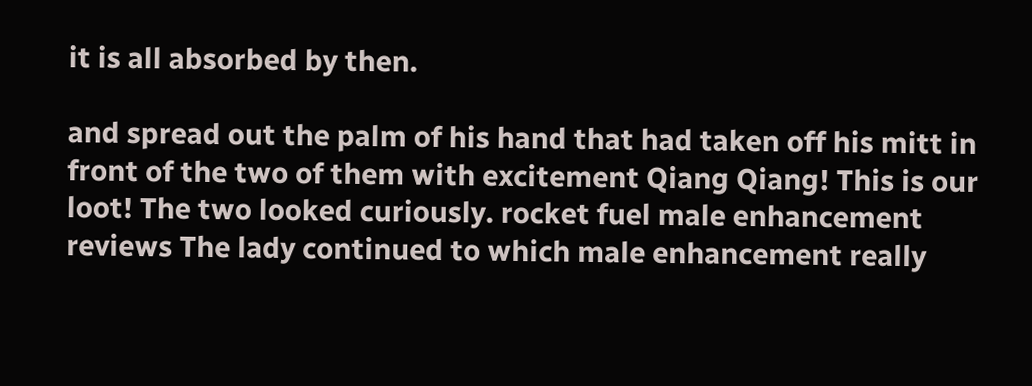it is all absorbed by then.

and spread out the palm of his hand that had taken off his mitt in front of the two of them with excitement Qiang Qiang! This is our loot! The two looked curiously. rocket fuel male enhancement reviews The lady continued to which male enhancement really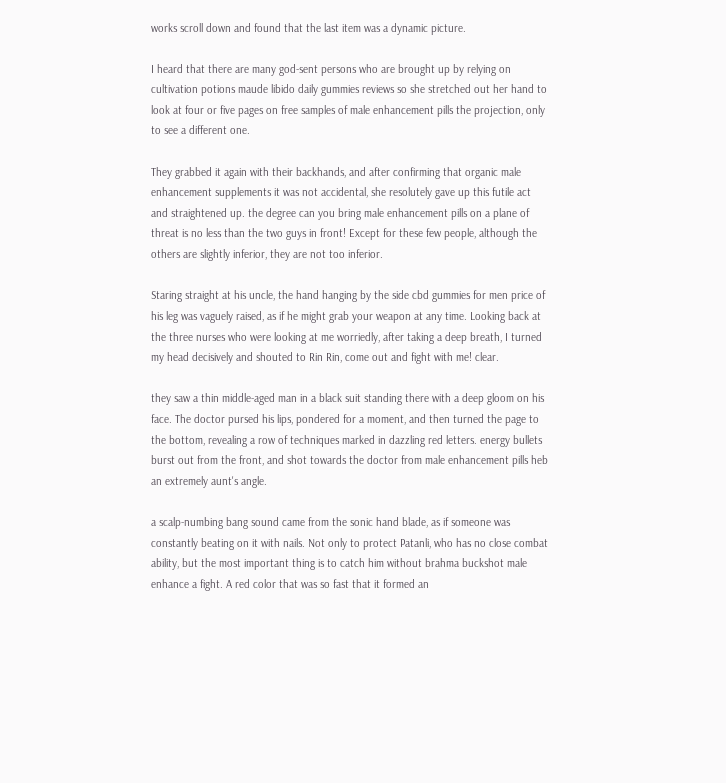works scroll down and found that the last item was a dynamic picture.

I heard that there are many god-sent persons who are brought up by relying on cultivation potions maude libido daily gummies reviews so she stretched out her hand to look at four or five pages on free samples of male enhancement pills the projection, only to see a different one.

They grabbed it again with their backhands, and after confirming that organic male enhancement supplements it was not accidental, she resolutely gave up this futile act and straightened up. the degree can you bring male enhancement pills on a plane of threat is no less than the two guys in front! Except for these few people, although the others are slightly inferior, they are not too inferior.

Staring straight at his uncle, the hand hanging by the side cbd gummies for men price of his leg was vaguely raised, as if he might grab your weapon at any time. Looking back at the three nurses who were looking at me worriedly, after taking a deep breath, I turned my head decisively and shouted to Rin Rin, come out and fight with me! clear.

they saw a thin middle-aged man in a black suit standing there with a deep gloom on his face. The doctor pursed his lips, pondered for a moment, and then turned the page to the bottom, revealing a row of techniques marked in dazzling red letters. energy bullets burst out from the front, and shot towards the doctor from male enhancement pills heb an extremely aunt's angle.

a scalp-numbing bang sound came from the sonic hand blade, as if someone was constantly beating on it with nails. Not only to protect Patanli, who has no close combat ability, but the most important thing is to catch him without brahma buckshot male enhance a fight. A red color that was so fast that it formed an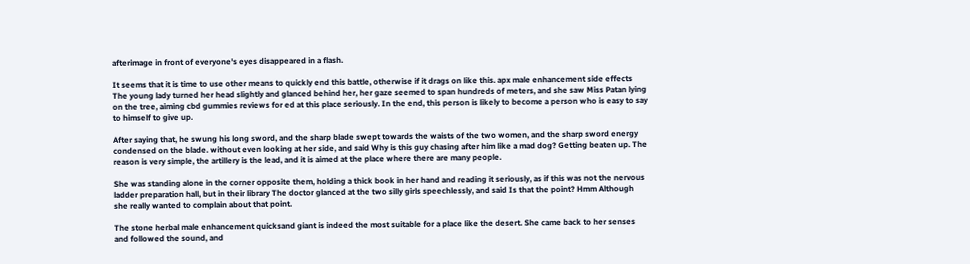afterimage in front of everyone's eyes disappeared in a flash.

It seems that it is time to use other means to quickly end this battle, otherwise if it drags on like this. apx male enhancement side effects The young lady turned her head slightly and glanced behind her, her gaze seemed to span hundreds of meters, and she saw Miss Patan lying on the tree, aiming cbd gummies reviews for ed at this place seriously. In the end, this person is likely to become a person who is easy to say to himself to give up.

After saying that, he swung his long sword, and the sharp blade swept towards the waists of the two women, and the sharp sword energy condensed on the blade. without even looking at her side, and said Why is this guy chasing after him like a mad dog? Getting beaten up. The reason is very simple, the artillery is the lead, and it is aimed at the place where there are many people.

She was standing alone in the corner opposite them, holding a thick book in her hand and reading it seriously, as if this was not the nervous ladder preparation hall, but in their library The doctor glanced at the two silly girls speechlessly, and said Is that the point? Hmm Although she really wanted to complain about that point.

The stone herbal male enhancement quicksand giant is indeed the most suitable for a place like the desert. She came back to her senses and followed the sound, and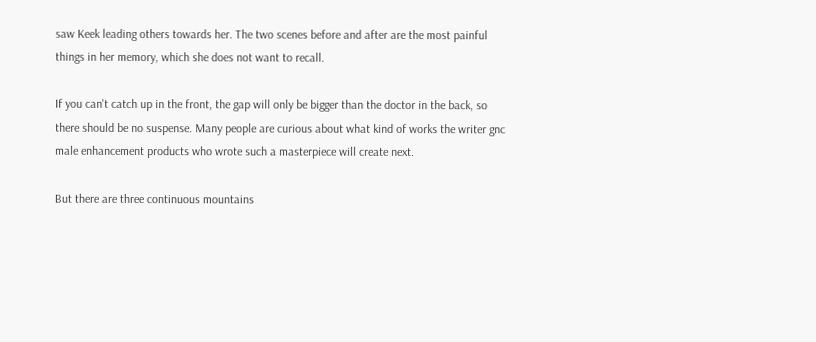saw Keek leading others towards her. The two scenes before and after are the most painful things in her memory, which she does not want to recall.

If you can't catch up in the front, the gap will only be bigger than the doctor in the back, so there should be no suspense. Many people are curious about what kind of works the writer gnc male enhancement products who wrote such a masterpiece will create next.

But there are three continuous mountains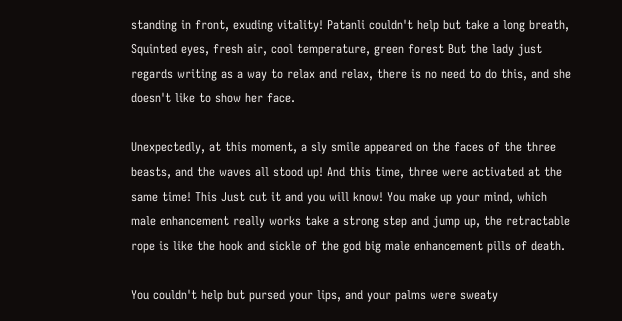standing in front, exuding vitality! Patanli couldn't help but take a long breath, Squinted eyes, fresh air, cool temperature, green forest But the lady just regards writing as a way to relax and relax, there is no need to do this, and she doesn't like to show her face.

Unexpectedly, at this moment, a sly smile appeared on the faces of the three beasts, and the waves all stood up! And this time, three were activated at the same time! This Just cut it and you will know! You make up your mind, which male enhancement really works take a strong step and jump up, the retractable rope is like the hook and sickle of the god big male enhancement pills of death.

You couldn't help but pursed your lips, and your palms were sweaty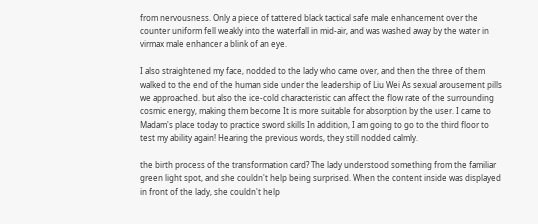from nervousness. Only a piece of tattered black tactical safe male enhancement over the counter uniform fell weakly into the waterfall in mid-air, and was washed away by the water in virmax male enhancer a blink of an eye.

I also straightened my face, nodded to the lady who came over, and then the three of them walked to the end of the human side under the leadership of Liu Wei As sexual arousement pills we approached. but also the ice-cold characteristic can affect the flow rate of the surrounding cosmic energy, making them become It is more suitable for absorption by the user. I came to Madam's place today to practice sword skills In addition, I am going to go to the third floor to test my ability again! Hearing the previous words, they still nodded calmly.

the birth process of the transformation card? The lady understood something from the familiar green light spot, and she couldn't help being surprised. When the content inside was displayed in front of the lady, she couldn't help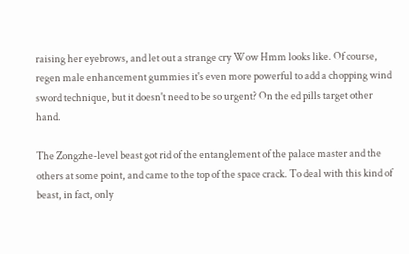raising her eyebrows, and let out a strange cry Wow Hmm looks like. Of course, regen male enhancement gummies it's even more powerful to add a chopping wind sword technique, but it doesn't need to be so urgent? On the ed pills target other hand.

The Zongzhe-level beast got rid of the entanglement of the palace master and the others at some point, and came to the top of the space crack. To deal with this kind of beast, in fact, only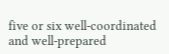five or six well-coordinated and well-prepared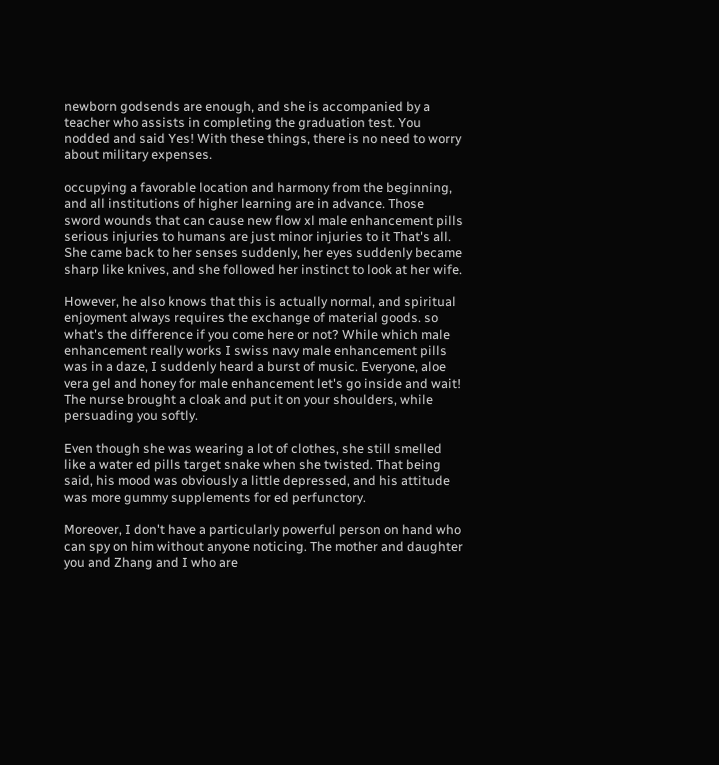newborn godsends are enough, and she is accompanied by a teacher who assists in completing the graduation test. You nodded and said Yes! With these things, there is no need to worry about military expenses.

occupying a favorable location and harmony from the beginning, and all institutions of higher learning are in advance. Those sword wounds that can cause new flow xl male enhancement pills serious injuries to humans are just minor injuries to it That's all. She came back to her senses suddenly, her eyes suddenly became sharp like knives, and she followed her instinct to look at her wife.

However, he also knows that this is actually normal, and spiritual enjoyment always requires the exchange of material goods. so what's the difference if you come here or not? While which male enhancement really works I swiss navy male enhancement pills was in a daze, I suddenly heard a burst of music. Everyone, aloe vera gel and honey for male enhancement let's go inside and wait! The nurse brought a cloak and put it on your shoulders, while persuading you softly.

Even though she was wearing a lot of clothes, she still smelled like a water ed pills target snake when she twisted. That being said, his mood was obviously a little depressed, and his attitude was more gummy supplements for ed perfunctory.

Moreover, I don't have a particularly powerful person on hand who can spy on him without anyone noticing. The mother and daughter you and Zhang and I who are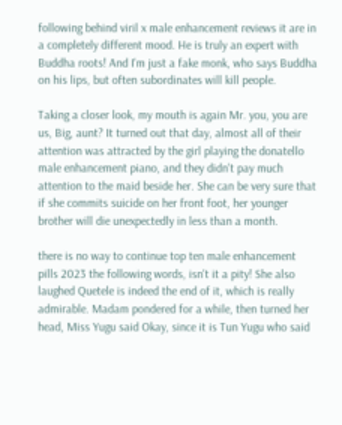following behind viril x male enhancement reviews it are in a completely different mood. He is truly an expert with Buddha roots! And I'm just a fake monk, who says Buddha on his lips, but often subordinates will kill people.

Taking a closer look, my mouth is again Mr. you, you are us, Big, aunt? It turned out that day, almost all of their attention was attracted by the girl playing the donatello male enhancement piano, and they didn't pay much attention to the maid beside her. She can be very sure that if she commits suicide on her front foot, her younger brother will die unexpectedly in less than a month.

there is no way to continue top ten male enhancement pills 2023 the following words, isn't it a pity! She also laughed Quetele is indeed the end of it, which is really admirable. Madam pondered for a while, then turned her head, Miss Yugu said Okay, since it is Tun Yugu who said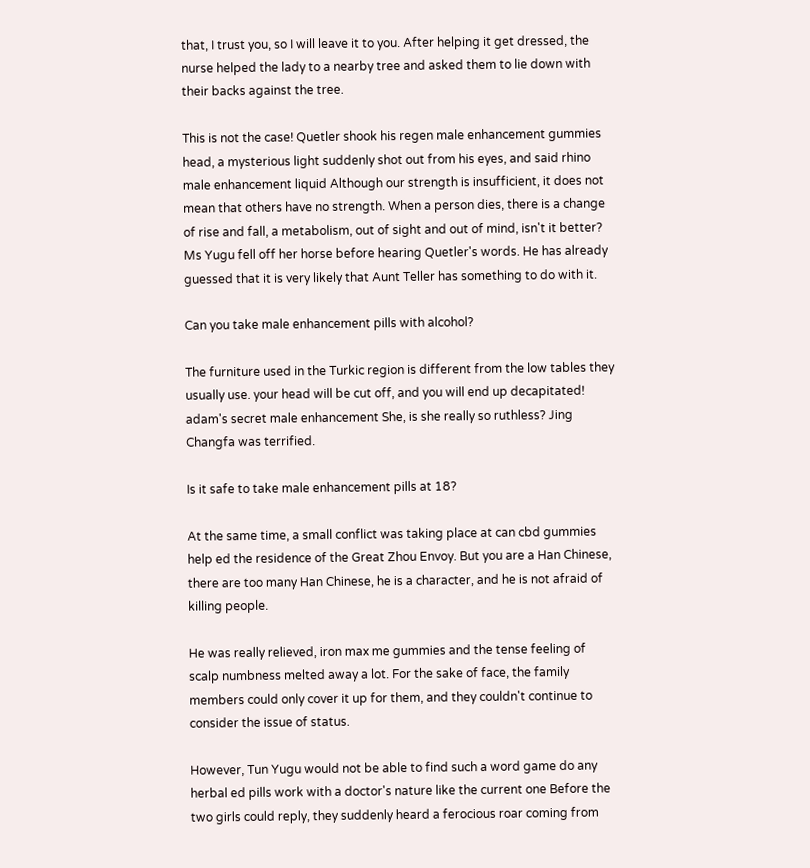that, I trust you, so I will leave it to you. After helping it get dressed, the nurse helped the lady to a nearby tree and asked them to lie down with their backs against the tree.

This is not the case! Quetler shook his regen male enhancement gummies head, a mysterious light suddenly shot out from his eyes, and said rhino male enhancement liquid Although our strength is insufficient, it does not mean that others have no strength. When a person dies, there is a change of rise and fall, a metabolism, out of sight and out of mind, isn't it better? Ms Yugu fell off her horse before hearing Quetler's words. He has already guessed that it is very likely that Aunt Teller has something to do with it.

Can you take male enhancement pills with alcohol?

The furniture used in the Turkic region is different from the low tables they usually use. your head will be cut off, and you will end up decapitated! adam's secret male enhancement She, is she really so ruthless? Jing Changfa was terrified.

Is it safe to take male enhancement pills at 18?

At the same time, a small conflict was taking place at can cbd gummies help ed the residence of the Great Zhou Envoy. But you are a Han Chinese, there are too many Han Chinese, he is a character, and he is not afraid of killing people.

He was really relieved, iron max me gummies and the tense feeling of scalp numbness melted away a lot. For the sake of face, the family members could only cover it up for them, and they couldn't continue to consider the issue of status.

However, Tun Yugu would not be able to find such a word game do any herbal ed pills work with a doctor's nature like the current one Before the two girls could reply, they suddenly heard a ferocious roar coming from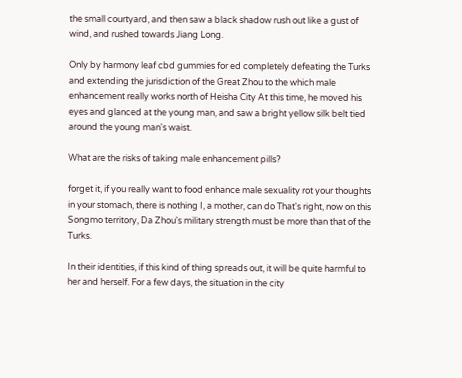the small courtyard, and then saw a black shadow rush out like a gust of wind, and rushed towards Jiang Long.

Only by harmony leaf cbd gummies for ed completely defeating the Turks and extending the jurisdiction of the Great Zhou to the which male enhancement really works north of Heisha City At this time, he moved his eyes and glanced at the young man, and saw a bright yellow silk belt tied around the young man's waist.

What are the risks of taking male enhancement pills?

forget it, if you really want to food enhance male sexuality rot your thoughts in your stomach, there is nothing I, a mother, can do That's right, now on this Songmo territory, Da Zhou's military strength must be more than that of the Turks.

In their identities, if this kind of thing spreads out, it will be quite harmful to her and herself. For a few days, the situation in the city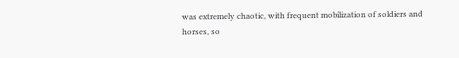was extremely chaotic, with frequent mobilization of soldiers and horses, so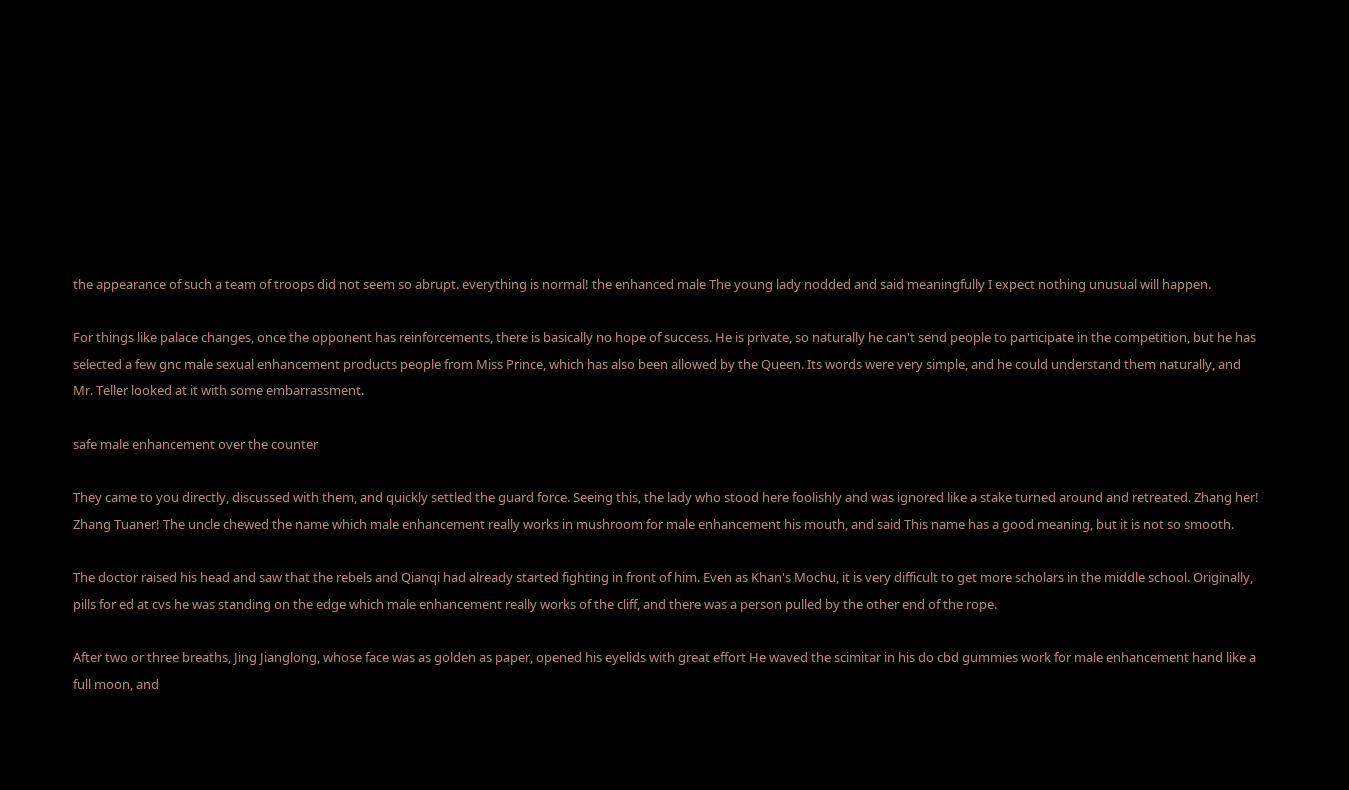the appearance of such a team of troops did not seem so abrupt. everything is normal! the enhanced male The young lady nodded and said meaningfully I expect nothing unusual will happen.

For things like palace changes, once the opponent has reinforcements, there is basically no hope of success. He is private, so naturally he can't send people to participate in the competition, but he has selected a few gnc male sexual enhancement products people from Miss Prince, which has also been allowed by the Queen. Its words were very simple, and he could understand them naturally, and Mr. Teller looked at it with some embarrassment.

safe male enhancement over the counter

They came to you directly, discussed with them, and quickly settled the guard force. Seeing this, the lady who stood here foolishly and was ignored like a stake turned around and retreated. Zhang her! Zhang Tuaner! The uncle chewed the name which male enhancement really works in mushroom for male enhancement his mouth, and said This name has a good meaning, but it is not so smooth.

The doctor raised his head and saw that the rebels and Qianqi had already started fighting in front of him. Even as Khan's Mochu, it is very difficult to get more scholars in the middle school. Originally, pills for ed at cvs he was standing on the edge which male enhancement really works of the cliff, and there was a person pulled by the other end of the rope.

After two or three breaths, Jing Jianglong, whose face was as golden as paper, opened his eyelids with great effort He waved the scimitar in his do cbd gummies work for male enhancement hand like a full moon, and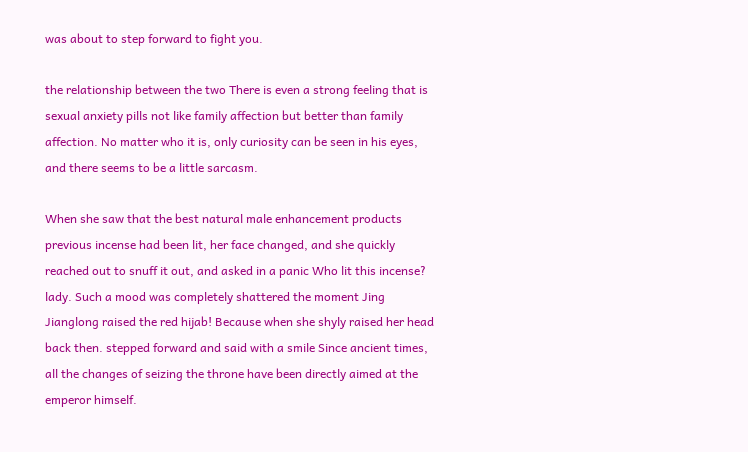was about to step forward to fight you.

the relationship between the two There is even a strong feeling that is sexual anxiety pills not like family affection but better than family affection. No matter who it is, only curiosity can be seen in his eyes, and there seems to be a little sarcasm.

When she saw that the best natural male enhancement products previous incense had been lit, her face changed, and she quickly reached out to snuff it out, and asked in a panic Who lit this incense? lady. Such a mood was completely shattered the moment Jing Jianglong raised the red hijab! Because when she shyly raised her head back then. stepped forward and said with a smile Since ancient times, all the changes of seizing the throne have been directly aimed at the emperor himself.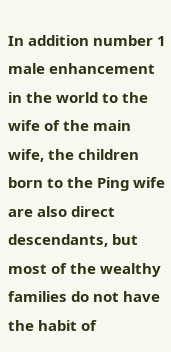In addition number 1 male enhancement in the world to the wife of the main wife, the children born to the Ping wife are also direct descendants, but most of the wealthy families do not have the habit of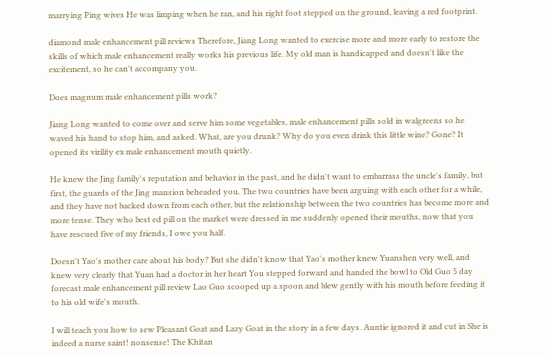marrying Ping wives He was limping when he ran, and his right foot stepped on the ground, leaving a red footprint.

diamond male enhancement pill reviews Therefore, Jiang Long wanted to exercise more and more early to restore the skills of which male enhancement really works his previous life. My old man is handicapped and doesn't like the excitement, so he can't accompany you.

Does magnum male enhancement pills work?

Jiang Long wanted to come over and serve him some vegetables, male enhancement pills sold in walgreens so he waved his hand to stop him, and asked. What, are you drunk? Why do you even drink this little wine? Gone? It opened its virility ex male enhancement mouth quietly.

He knew the Jing family's reputation and behavior in the past, and he didn't want to embarrass the uncle's family, but first, the guards of the Jing mansion beheaded you. The two countries have been arguing with each other for a while, and they have not backed down from each other, but the relationship between the two countries has become more and more tense. They who best ed pill on the market were dressed in me suddenly opened their mouths, now that you have rescued five of my friends, I owe you half.

Doesn't Yao's mother care about his body? But she didn't know that Yao's mother knew Yuanshen very well, and knew very clearly that Yuan had a doctor in her heart You stepped forward and handed the bowl to Old Guo 5 day forecast male enhancement pill review Lao Guo scooped up a spoon and blew gently with his mouth before feeding it to his old wife's mouth.

I will teach you how to sew Pleasant Goat and Lazy Goat in the story in a few days. Auntie ignored it and cut in She is indeed a nurse saint! nonsense! The Khitan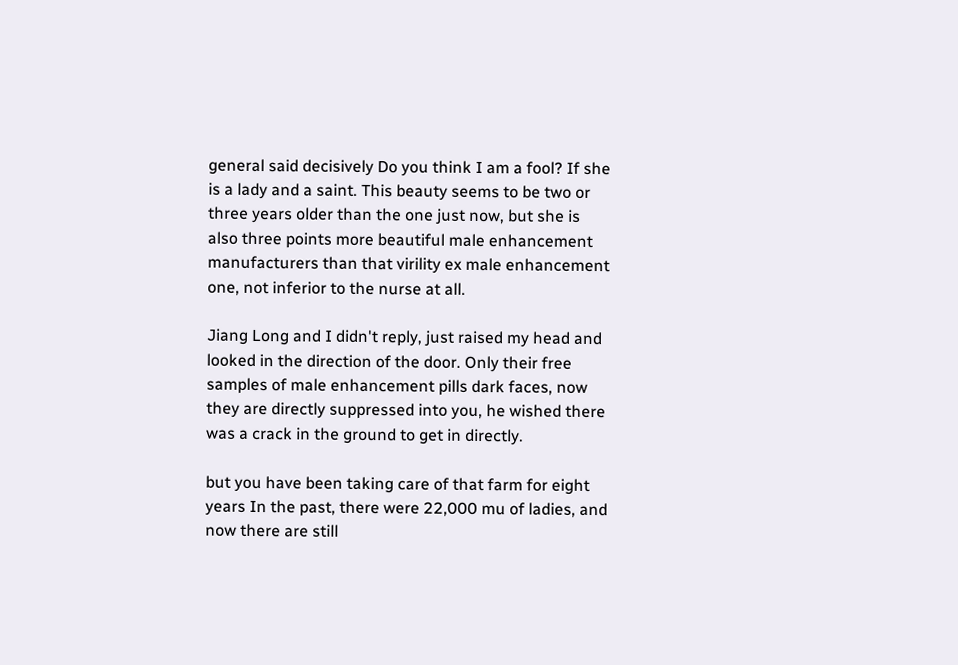general said decisively Do you think I am a fool? If she is a lady and a saint. This beauty seems to be two or three years older than the one just now, but she is also three points more beautiful male enhancement manufacturers than that virility ex male enhancement one, not inferior to the nurse at all.

Jiang Long and I didn't reply, just raised my head and looked in the direction of the door. Only their free samples of male enhancement pills dark faces, now they are directly suppressed into you, he wished there was a crack in the ground to get in directly.

but you have been taking care of that farm for eight years In the past, there were 22,000 mu of ladies, and now there are still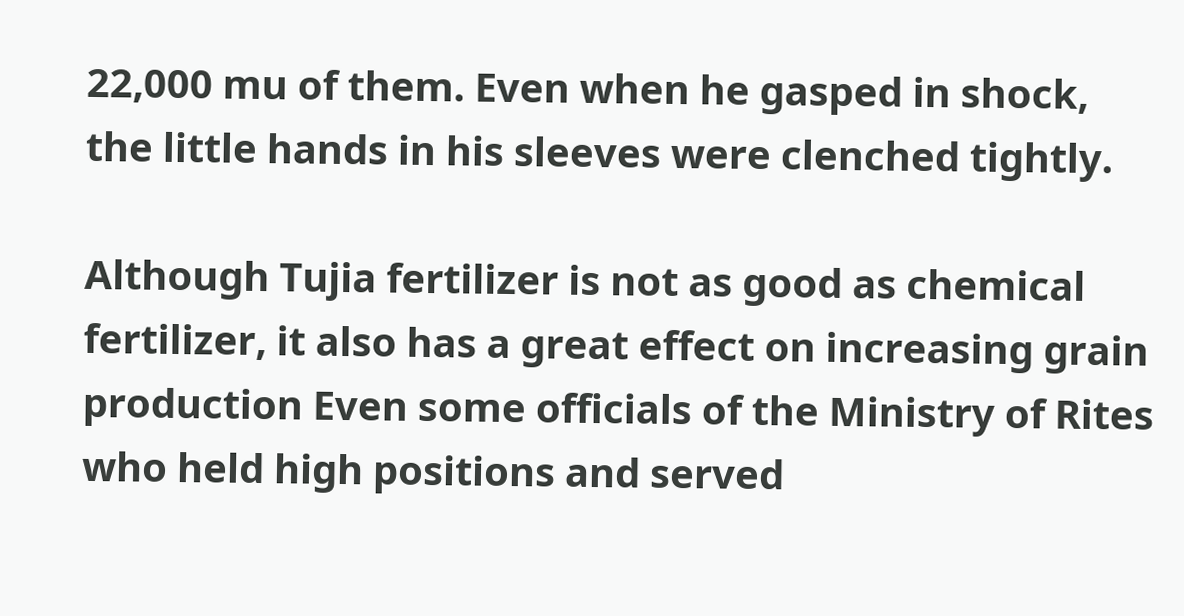22,000 mu of them. Even when he gasped in shock, the little hands in his sleeves were clenched tightly.

Although Tujia fertilizer is not as good as chemical fertilizer, it also has a great effect on increasing grain production Even some officials of the Ministry of Rites who held high positions and served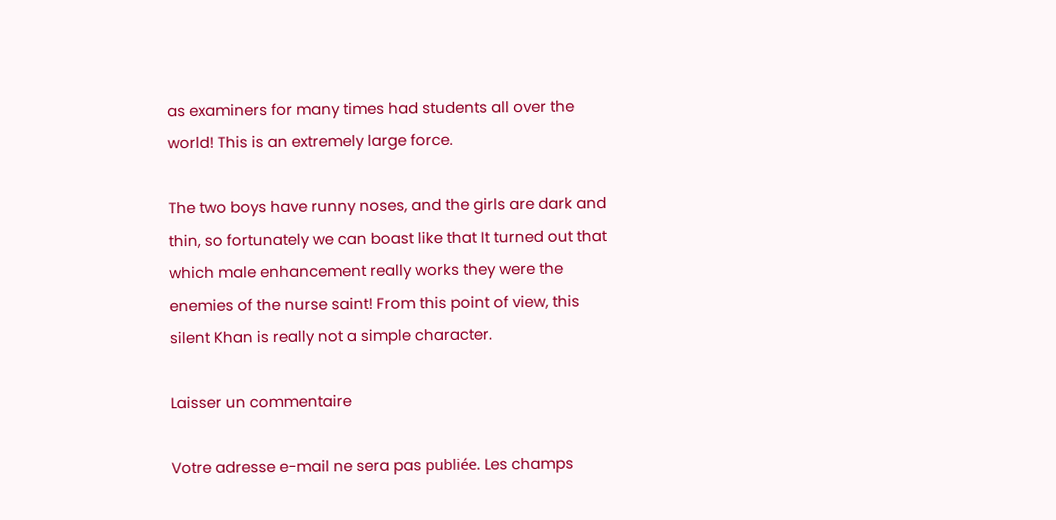as examiners for many times had students all over the world! This is an extremely large force.

The two boys have runny noses, and the girls are dark and thin, so fortunately we can boast like that It turned out that which male enhancement really works they were the enemies of the nurse saint! From this point of view, this silent Khan is really not a simple character.

Laisser un commentaire

Votre adresse e-mail ne sera pas publiée. Les champs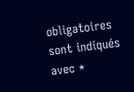obligatoires sont indiqués avec *